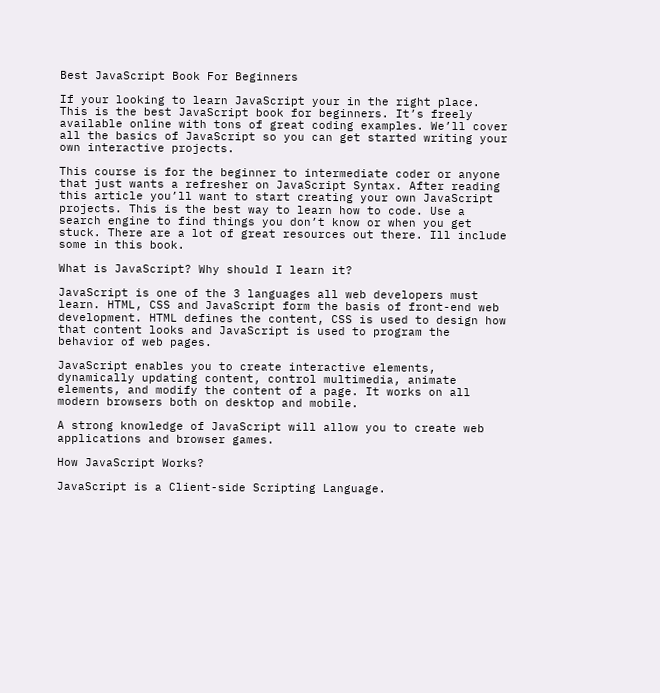Best JavaScript Book For Beginners

If your looking to learn JavaScript your in the right place. This is the best JavaScript book for beginners. It’s freely available online with tons of great coding examples. We’ll cover all the basics of JavaScript so you can get started writing your own interactive projects.

This course is for the beginner to intermediate coder or anyone that just wants a refresher on JavaScript Syntax. After reading this article you’ll want to start creating your own JavaScript projects. This is the best way to learn how to code. Use a search engine to find things you don’t know or when you get stuck. There are a lot of great resources out there. Ill include some in this book.

What is JavaScript? Why should I learn it?

JavaScript is one of the 3 languages all web developers must learn. HTML, CSS and JavaScript form the basis of front-end web development. HTML defines the content, CSS is used to design how that content looks and JavaScript is used to program the behavior of web pages.

JavaScript enables you to create interactive elements, dynamically updating content, control multimedia, animate elements, and modify the content of a page. It works on all modern browsers both on desktop and mobile.

A strong knowledge of JavaScript will allow you to create web applications and browser games.

How JavaScript Works?

JavaScript is a Client-side Scripting Language.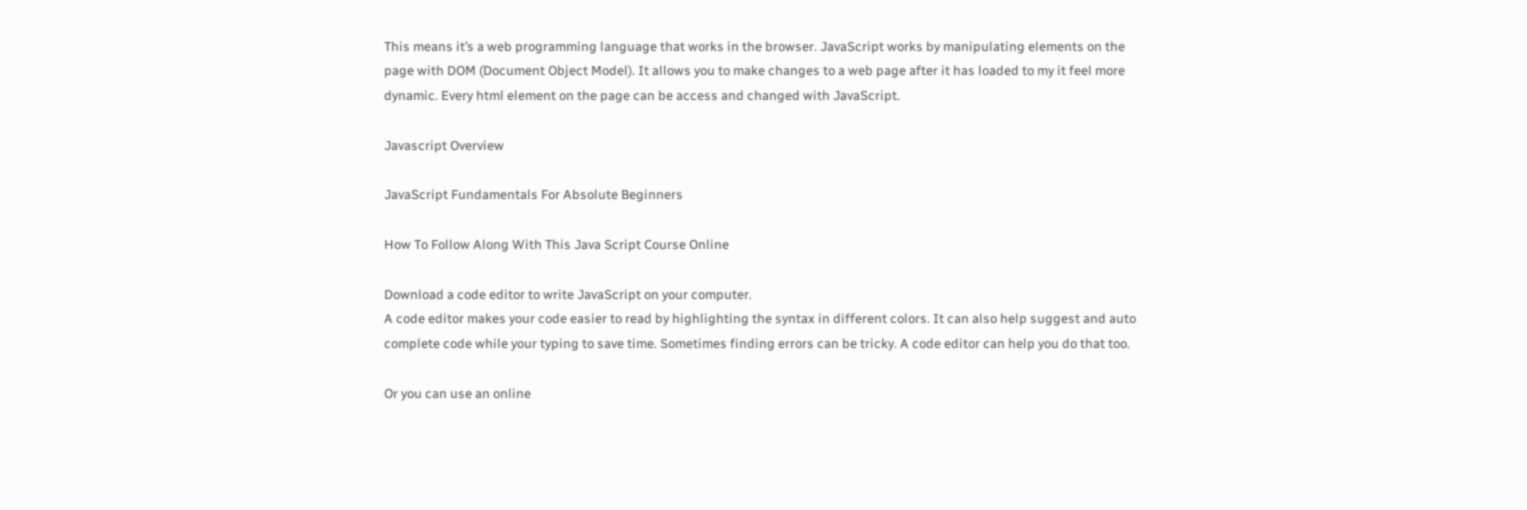This means it’s a web programming language that works in the browser. JavaScript works by manipulating elements on the page with DOM (Document Object Model). It allows you to make changes to a web page after it has loaded to my it feel more dynamic. Every html element on the page can be access and changed with JavaScript.

Javascript Overview

JavaScript Fundamentals For Absolute Beginners

How To Follow Along With This Java Script Course Online

Download a code editor to write JavaScript on your computer.
A code editor makes your code easier to read by highlighting the syntax in different colors. It can also help suggest and auto complete code while your typing to save time. Sometimes finding errors can be tricky. A code editor can help you do that too.

Or you can use an online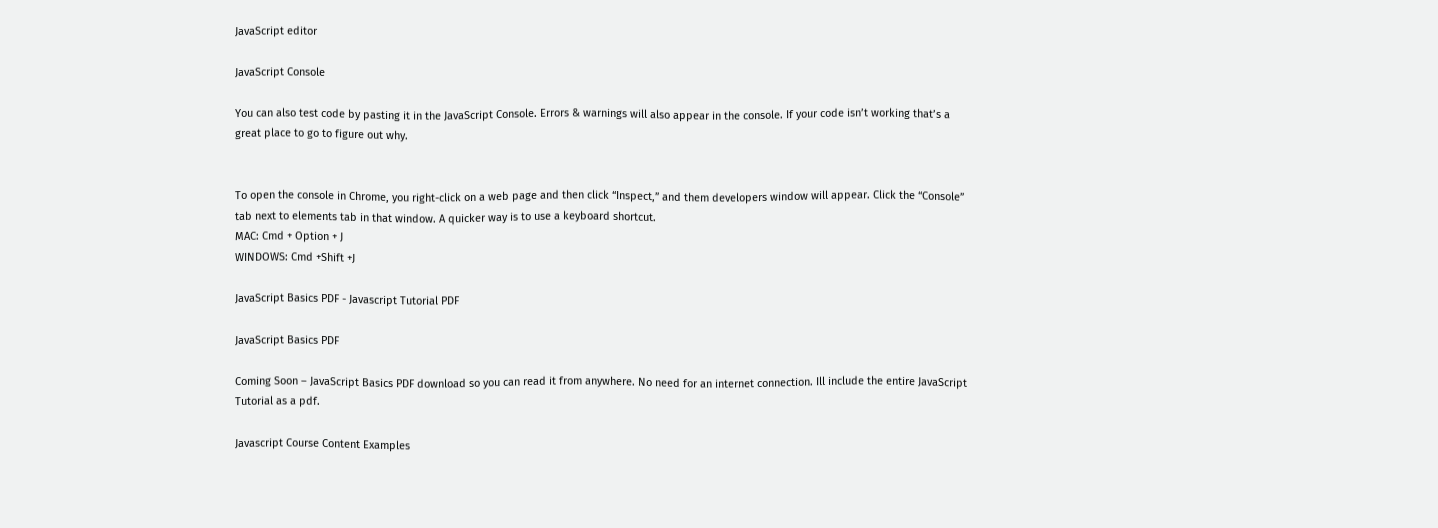JavaScript editor

JavaScript Console

You can also test code by pasting it in the JavaScript Console. Errors & warnings will also appear in the console. If your code isn’t working that’s a great place to go to figure out why.


To open the console in Chrome, you right-click on a web page and then click “Inspect,” and them developers window will appear. Click the “Console” tab next to elements tab in that window. A quicker way is to use a keyboard shortcut.
MAC: Cmd + Option + J
WINDOWS: Cmd +Shift +J

JavaScript Basics PDF - Javascript Tutorial PDF

JavaScript Basics PDF

Coming Soon – JavaScript Basics PDF download so you can read it from anywhere. No need for an internet connection. Ill include the entire JavaScript Tutorial as a pdf.

Javascript Course Content Examples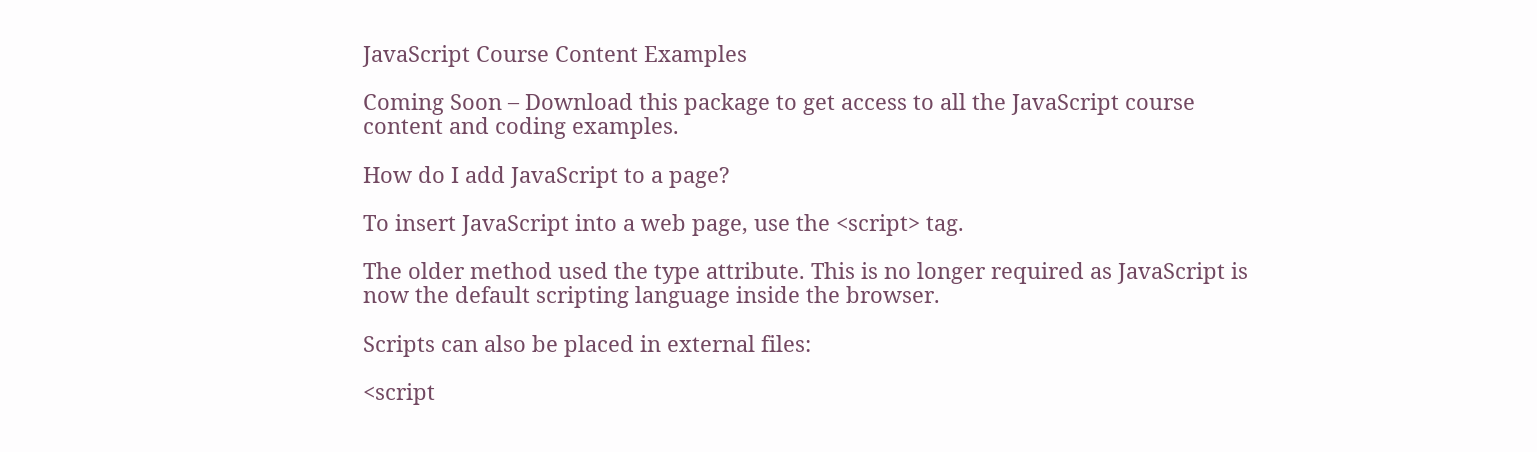JavaScript Course Content Examples

Coming Soon – Download this package to get access to all the JavaScript course content and coding examples.

How do I add JavaScript to a page?

To insert JavaScript into a web page, use the <script> tag.

The older method used the type attribute. This is no longer required as JavaScript is now the default scripting language inside the browser.

Scripts can also be placed in external files:

<script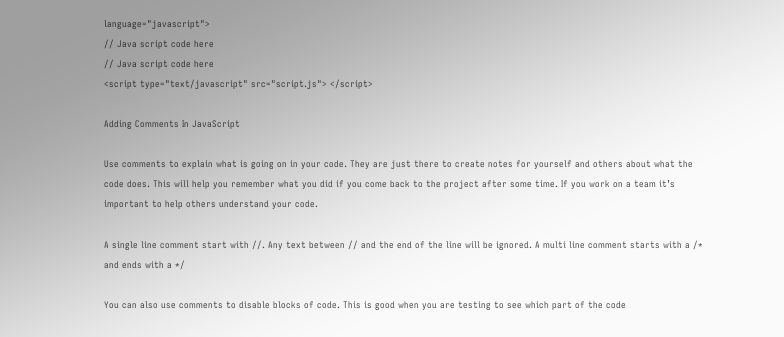language="javascript">
// Java script code here
// Java script code here
<script type="text/javascript" src="script.js"> </script>

Adding Comments In JavaScript

Use comments to explain what is going on in your code. They are just there to create notes for yourself and others about what the code does. This will help you remember what you did if you come back to the project after some time. If you work on a team it’s important to help others understand your code.

A single line comment start with //. Any text between // and the end of the line will be ignored. A multi line comment starts with a /* and ends with a */

You can also use comments to disable blocks of code. This is good when you are testing to see which part of the code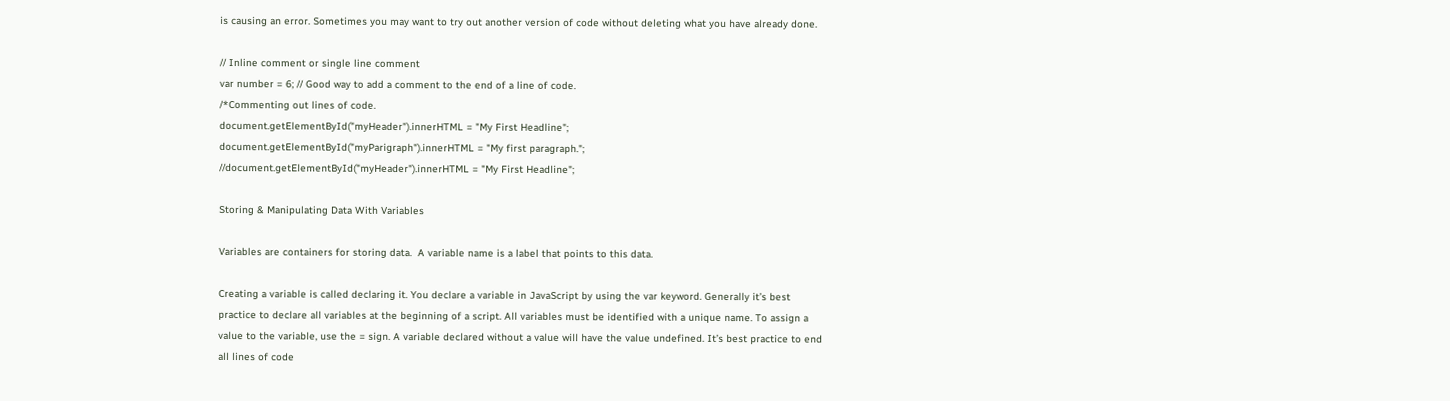is causing an error. Sometimes you may want to try out another version of code without deleting what you have already done.

// Inline comment or single line comment
var number = 6; // Good way to add a comment to the end of a line of code.
/*Commenting out lines of code.
document.getElementById("myHeader").innerHTML = "My First Headline";
document.getElementById("myParigraph").innerHTML = "My first paragraph.";
//document.getElementById("myHeader").innerHTML = "My First Headline";

Storing & Manipulating Data With Variables

Variables are containers for storing data.  A variable name is a label that points to this data.

Creating a variable is called declaring it. You declare a variable in JavaScript by using the var keyword. Generally it’s best practice to declare all variables at the beginning of a script. All variables must be identified with a unique name. To assign a value to the variable, use the = sign. A variable declared without a value will have the value undefined. It’s best practice to end all lines of code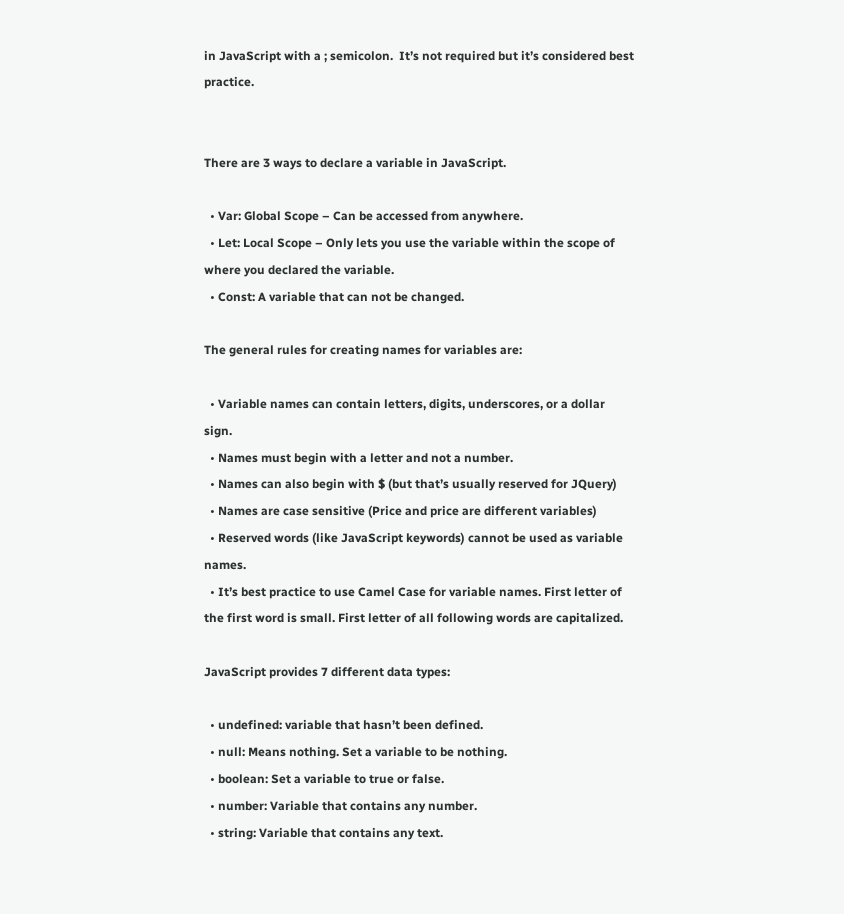in JavaScript with a ; semicolon.  It’s not required but it’s considered best practice.


There are 3 ways to declare a variable in JavaScript.

  • Var: Global Scope – Can be accessed from anywhere.
  • Let: Local Scope – Only lets you use the variable within the scope of where you declared the variable.
  • Const: A variable that can not be changed.

The general rules for creating names for variables are:

  • Variable names can contain letters, digits, underscores, or a dollar sign.
  • Names must begin with a letter and not a number.
  • Names can also begin with $ (but that’s usually reserved for JQuery)
  • Names are case sensitive (Price and price are different variables)
  • Reserved words (like JavaScript keywords) cannot be used as variable names.
  • It’s best practice to use Camel Case for variable names. First letter of the first word is small. First letter of all following words are capitalized.

JavaScript provides 7 different data types:

  • undefined: variable that hasn’t been defined.
  • null: Means nothing. Set a variable to be nothing.
  • boolean: Set a variable to true or false.
  • number: Variable that contains any number.
  • string: Variable that contains any text.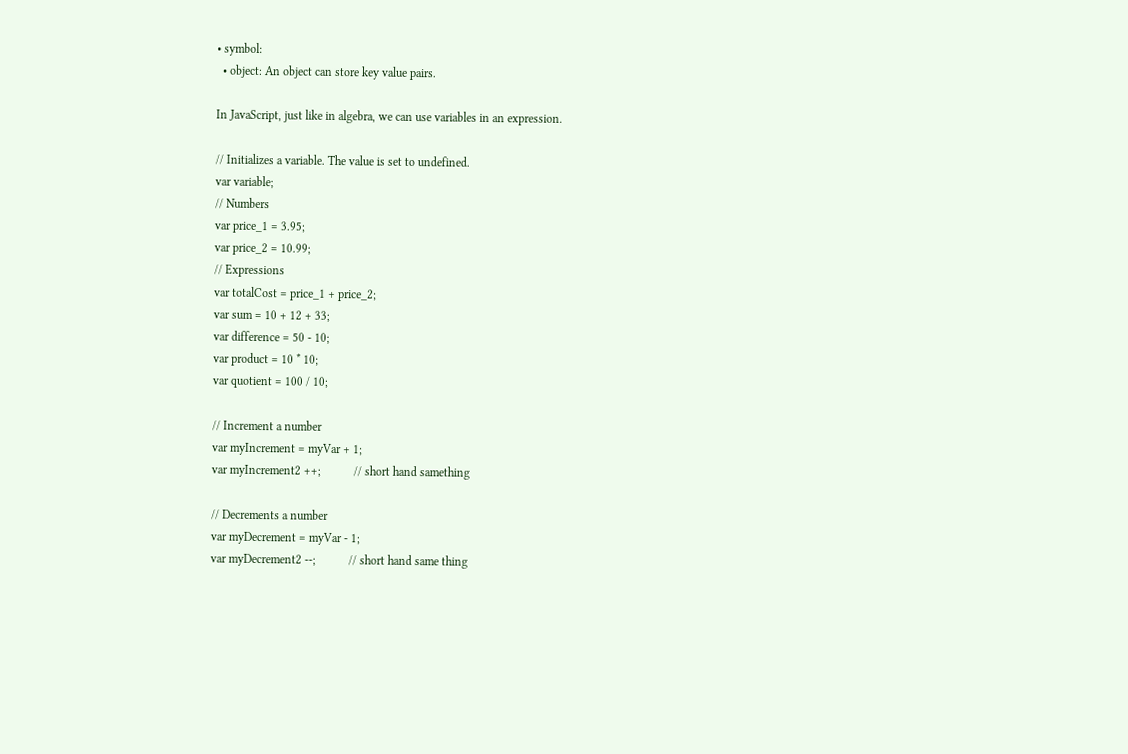• symbol:
  • object: An object can store key value pairs.

In JavaScript, just like in algebra, we can use variables in an expression.

// Initializes a variable. The value is set to undefined.
var variable;
// Numbers
var price_1 = 3.95;
var price_2 = 10.99;
// Expressions
var totalCost = price_1 + price_2;
var sum = 10 + 12 + 33;
var difference = 50 - 10;
var product = 10 * 10;
var quotient = 100 / 10;

// Increment a number
var myIncrement = myVar + 1;
var myIncrement2 ++;           // short hand samething

// Decrements a number
var myDecrement = myVar - 1;
var myDecrement2 --;           // short hand same thing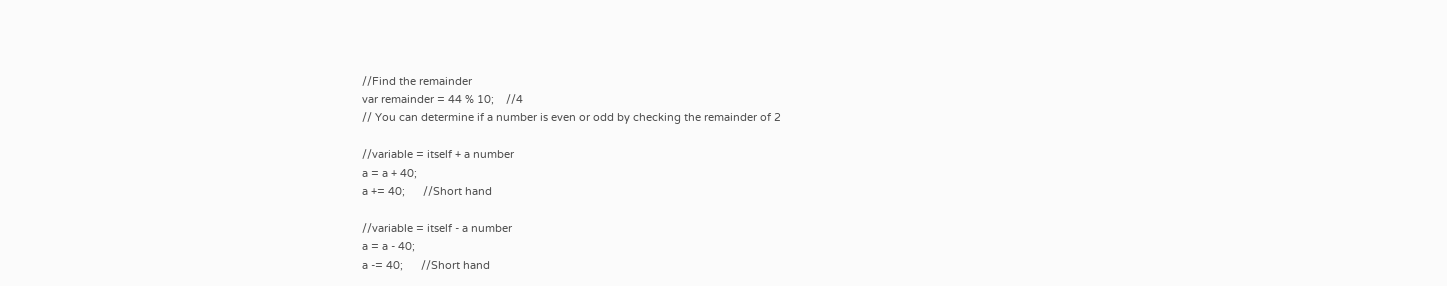//Find the remainder
var remainder = 44 % 10;    //4
// You can determine if a number is even or odd by checking the remainder of 2

//variable = itself + a number
a = a + 40;
a += 40;      //Short hand

//variable = itself - a number
a = a - 40;
a -= 40;      //Short hand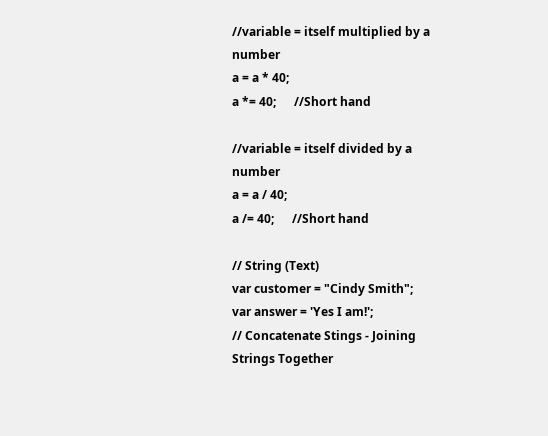//variable = itself multiplied by a number
a = a * 40;
a *= 40;      //Short hand

//variable = itself divided by a number
a = a / 40;
a /= 40;      //Short hand

// String (Text)
var customer = "Cindy Smith";
var answer = 'Yes I am!';
// Concatenate Stings - Joining Strings Together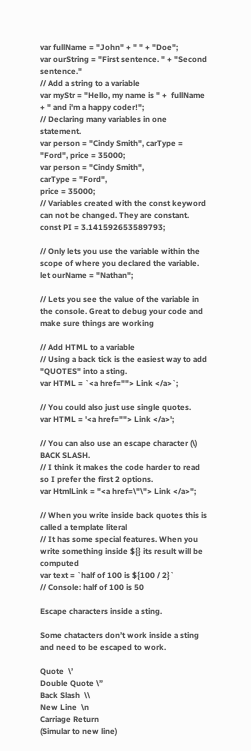var fullName = "John" + " " + "Doe";
var ourString = "First sentence. " + "Second sentence."
// Add a string to a variable
var myStr = "Hello, my name is " +  fullName + " and i'm a happy coder!";
// Declaring many variables in one statement.
var person = "Cindy Smith", carType = "Ford", price = 35000;
var person = "Cindy Smith",
carType = "Ford",
price = 35000;
// Variables created with the const keyword can not be changed. They are constant.
const PI = 3.141592653589793;

// Only lets you use the variable within the scope of where you declared the variable.
let ourName = "Nathan";

// Lets you see the value of the variable in the console. Great to debug your code and make sure things are working

// Add HTML to a variable
// Using a back tick is the easiest way to add "QUOTES" into a sting.
var HTML = `<a href=""> Link </a>`;

// You could also just use single quotes.
var HTML = '<a href=""> Link </a>';

// You can also use an escape character (\) BACK SLASH.
// I think it makes the code harder to read so I prefer the first 2 options.
var HtmlLink = "<a href=\"\"> Link </a>";

// When you write inside back quotes this is called a template literal
// It has some special features. When you write something inside ${} its result will be computed
var text = `half of 100 is ${100 / 2}`
// Console: half of 100 is 50

Escape characters inside a sting.

Some chatacters don’t work inside a sting and need to be escaped to work.

Quote  \’
Double Quote \”
Back Slash  \\
New Line  \n
Carriage Return
(Simular to new line)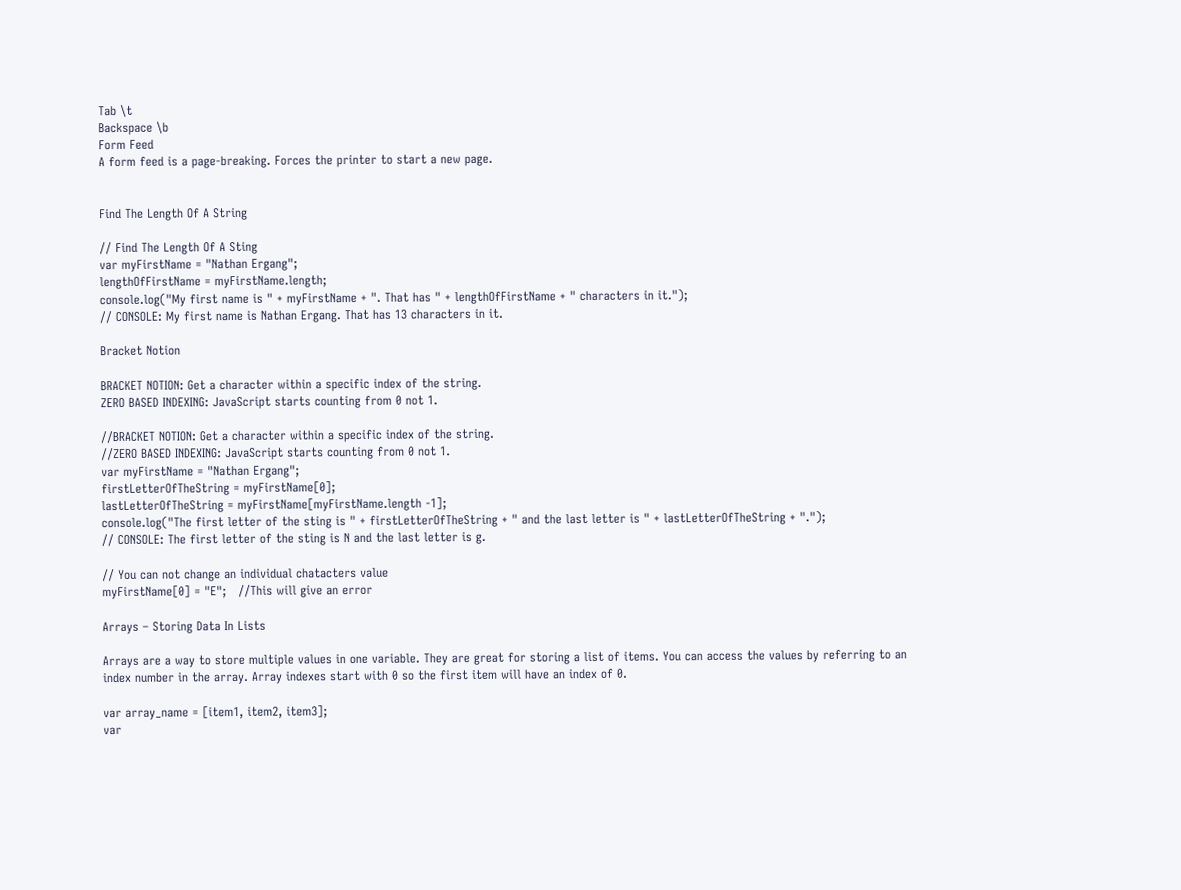Tab \t
Backspace \b
Form Feed
A form feed is a page-breaking. Forces the printer to start a new page.


Find The Length Of A String

// Find The Length Of A Sting
var myFirstName = "Nathan Ergang";
lengthOfFirstName = myFirstName.length;
console.log("My first name is " + myFirstName + ". That has " + lengthOfFirstName + " characters in it.");
// CONSOLE: My first name is Nathan Ergang. That has 13 characters in it.

Bracket Notion

BRACKET NOTION: Get a character within a specific index of the string.
ZERO BASED INDEXING: JavaScript starts counting from 0 not 1.

//BRACKET NOTION: Get a character within a specific index of the string.
//ZERO BASED INDEXING: JavaScript starts counting from 0 not 1.
var myFirstName = "Nathan Ergang";
firstLetterOfTheString = myFirstName[0];
lastLetterOfTheString = myFirstName[myFirstName.length -1];
console.log("The first letter of the sting is " + firstLetterOfTheString + " and the last letter is " + lastLetterOfTheString + ".");
// CONSOLE: The first letter of the sting is N and the last letter is g.

// You can not change an individual chatacters value
myFirstName[0] = "E";   //This will give an error

Arrays – Storing Data In Lists

Arrays are a way to store multiple values in one variable. They are great for storing a list of items. You can access the values by referring to an index number in the array. Array indexes start with 0 so the first item will have an index of 0.

var array_name = [item1, item2, item3];
var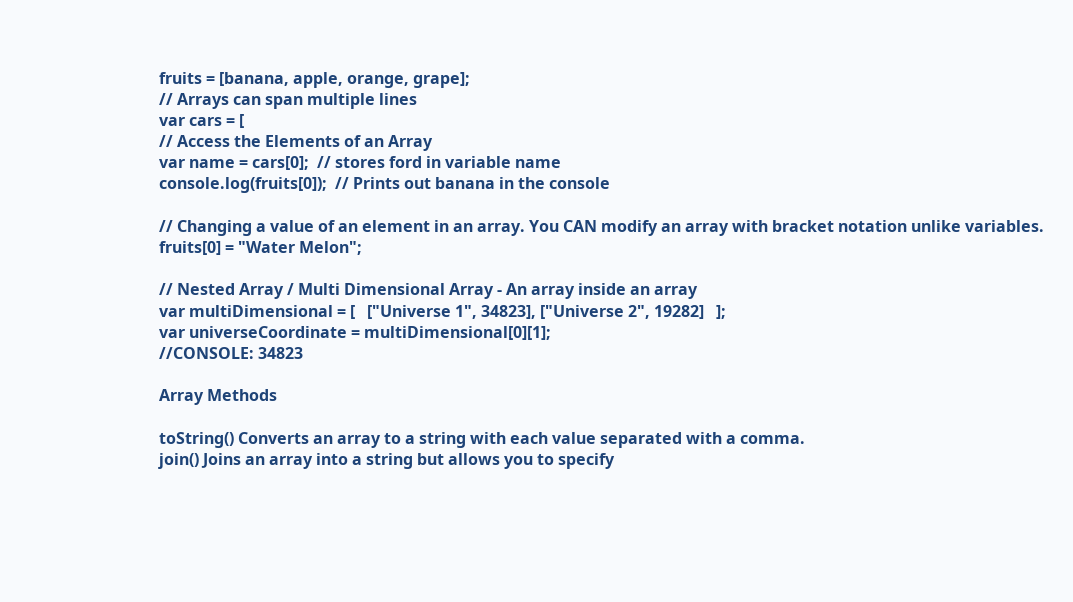fruits = [banana, apple, orange, grape];
// Arrays can span multiple lines
var cars = [
// Access the Elements of an Array
var name = cars[0];  // stores ford in variable name
console.log(fruits[0]);  // Prints out banana in the console

// Changing a value of an element in an array. You CAN modify an array with bracket notation unlike variables.
fruits[0] = "Water Melon";

// Nested Array / Multi Dimensional Array - An array inside an array
var multiDimensional = [   ["Universe 1", 34823], ["Universe 2", 19282]   ];
var universeCoordinate = multiDimensional[0][1];
//CONSOLE: 34823

Array Methods

toString() Converts an array to a string with each value separated with a comma.
join() Joins an array into a string but allows you to specify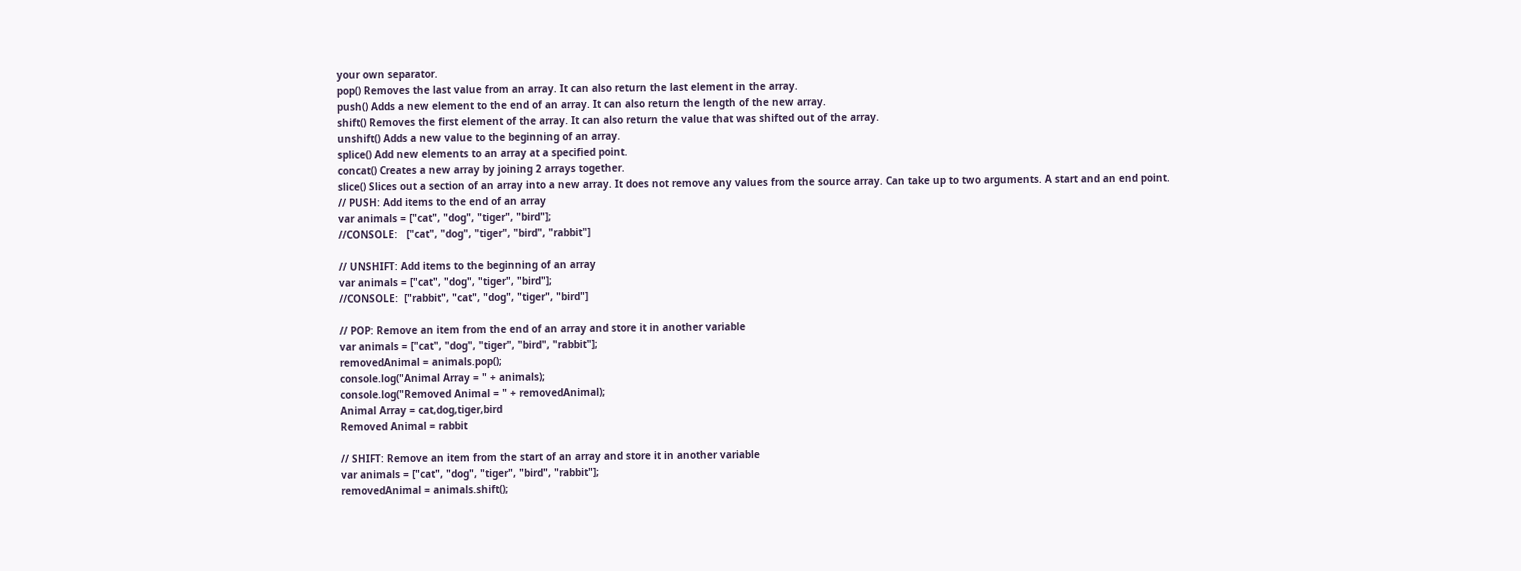your own separator.
pop() Removes the last value from an array. It can also return the last element in the array.
push() Adds a new element to the end of an array. It can also return the length of the new array.
shift() Removes the first element of the array. It can also return the value that was shifted out of the array.
unshift() Adds a new value to the beginning of an array.
splice() Add new elements to an array at a specified point.
concat() Creates a new array by joining 2 arrays together.
slice() Slices out a section of an array into a new array. It does not remove any values from the source array. Can take up to two arguments. A start and an end point.
// PUSH: Add items to the end of an array
var animals = ["cat", "dog", "tiger", "bird"];
//CONSOLE:   ["cat", "dog", "tiger", "bird", "rabbit"]

// UNSHIFT: Add items to the beginning of an array
var animals = ["cat", "dog", "tiger", "bird"];
//CONSOLE:  ["rabbit", "cat", "dog", "tiger", "bird"]

// POP: Remove an item from the end of an array and store it in another variable
var animals = ["cat", "dog", "tiger", "bird", "rabbit"];
removedAnimal = animals.pop();
console.log("Animal Array = " + animals);
console.log("Removed Animal = " + removedAnimal);
Animal Array = cat,dog,tiger,bird
Removed Animal = rabbit

// SHIFT: Remove an item from the start of an array and store it in another variable
var animals = ["cat", "dog", "tiger", "bird", "rabbit"];
removedAnimal = animals.shift();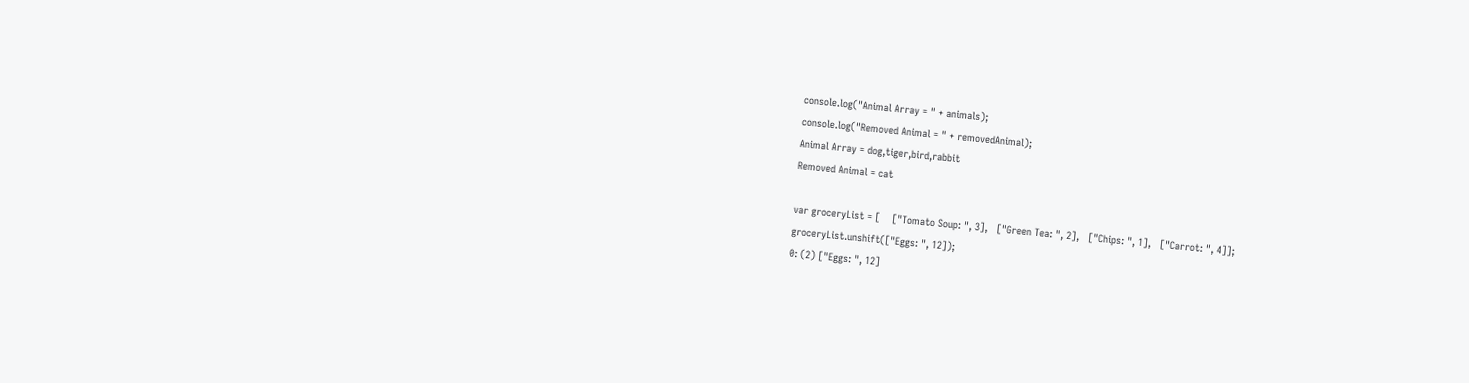console.log("Animal Array = " + animals);
console.log("Removed Animal = " + removedAnimal);
Animal Array = dog,tiger,bird,rabbit
Removed Animal = cat

var groceryList = [    ["Tomato Soup: ", 3],   ["Green Tea: ", 2],   ["Chips: ", 1],   ["Carrot: ", 4]];
groceryList.unshift(["Eggs: ", 12]);
0: (2) ["Eggs: ", 12]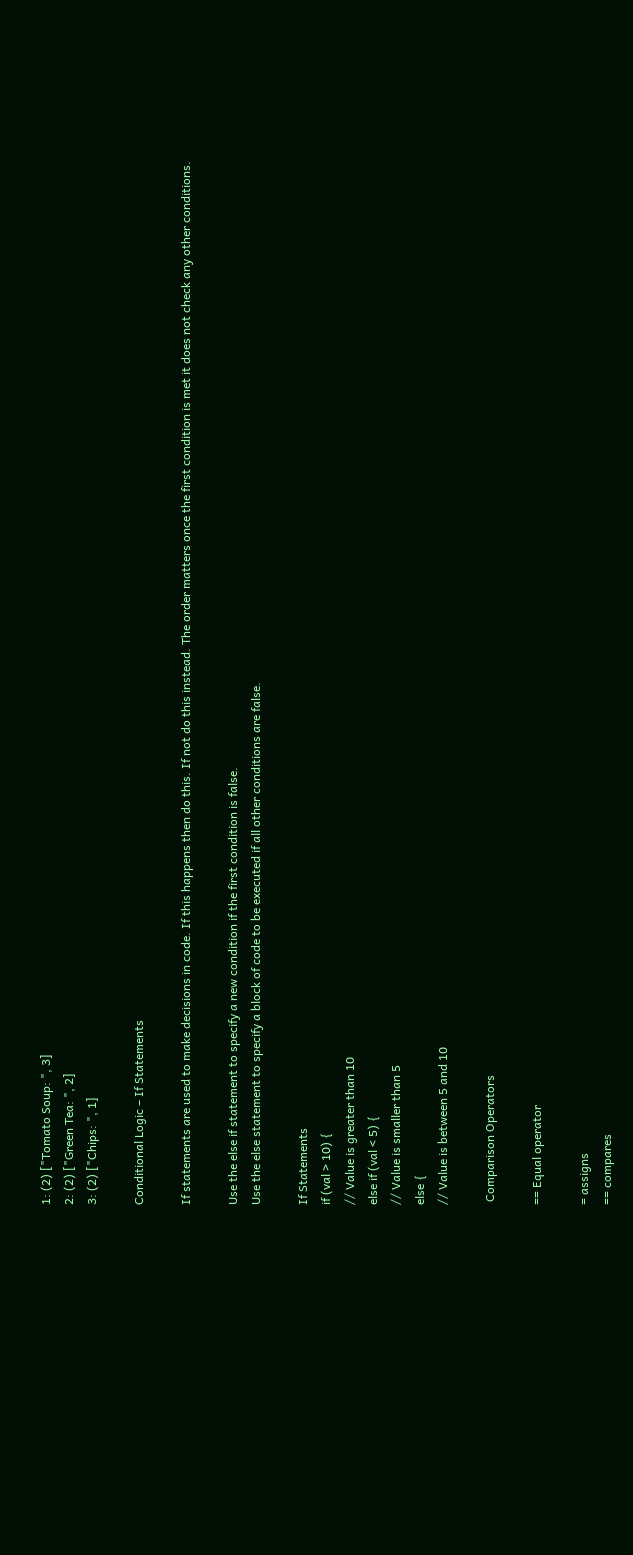1: (2) ["Tomato Soup: ", 3]
2: (2) ["Green Tea: ", 2]
3: (2) ["Chips: ", 1]

Conditional Logic – If Statements

If statements are used to make decisions in code. If this happens then do this. If not do this instead. The order matters once the first condition is met it does not check any other conditions.

Use the else if statement to specify a new condition if the first condition is false.
Use the else statement to specify a block of code to be executed if all other conditions are false.

If Statements
if (val > 10) {
// Value is greater than 10
else if (val < 5) {
// Value is smaller than 5
else {
// Value is between 5 and 10

 Comparison Operators

== Equal operator

= assigns
== compares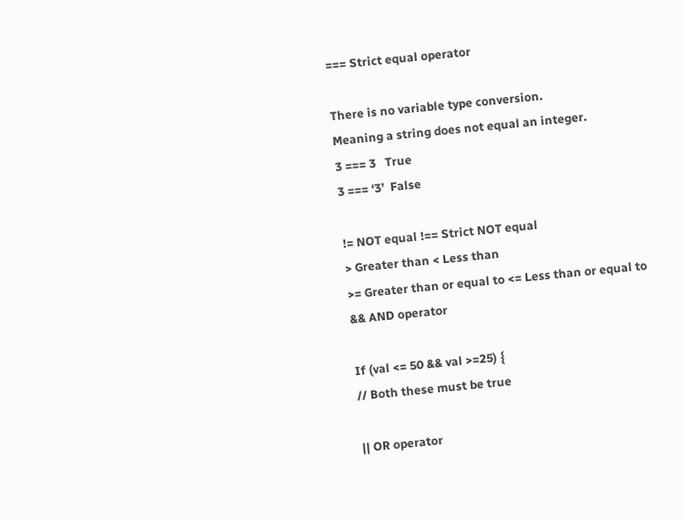=== Strict equal operator

There is no variable type conversion.
Meaning a string does not equal an integer.
3 === 3   True
3 === ‘3’  False

!= NOT equal !== Strict NOT equal
> Greater than < Less than
>= Greater than or equal to <= Less than or equal to
&& AND operator

If (val <= 50 && val >=25) {
// Both these must be true

|| OR operator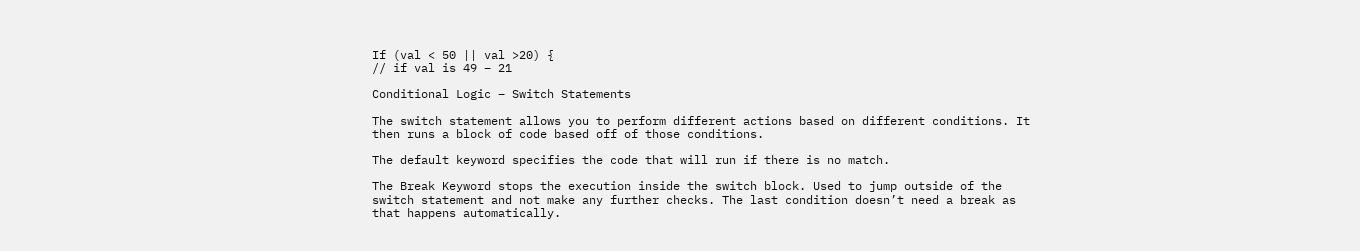If (val < 50 || val >20) {
// if val is 49 – 21

Conditional Logic – Switch Statements

The switch statement allows you to perform different actions based on different conditions. It then runs a block of code based off of those conditions.

The default keyword specifies the code that will run if there is no match.

The Break Keyword stops the execution inside the switch block. Used to jump outside of the switch statement and not make any further checks. The last condition doesn’t need a break as that happens automatically.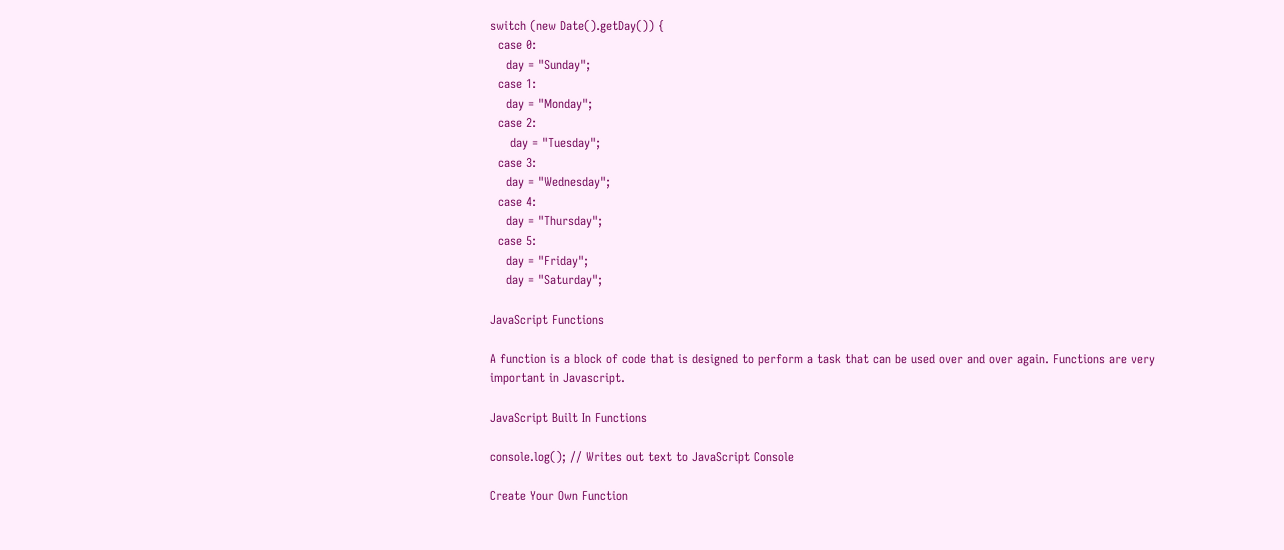switch (new Date().getDay()) {
  case 0:
    day = "Sunday";
  case 1:
    day = "Monday";
  case 2:
     day = "Tuesday";
  case 3:
    day = "Wednesday";
  case 4:
    day = "Thursday";
  case 5:
    day = "Friday";
    day = "Saturday";

JavaScript Functions

A function is a block of code that is designed to perform a task that can be used over and over again. Functions are very important in Javascript.

JavaScript Built In Functions

console.log(); // Writes out text to JavaScript Console

Create Your Own Function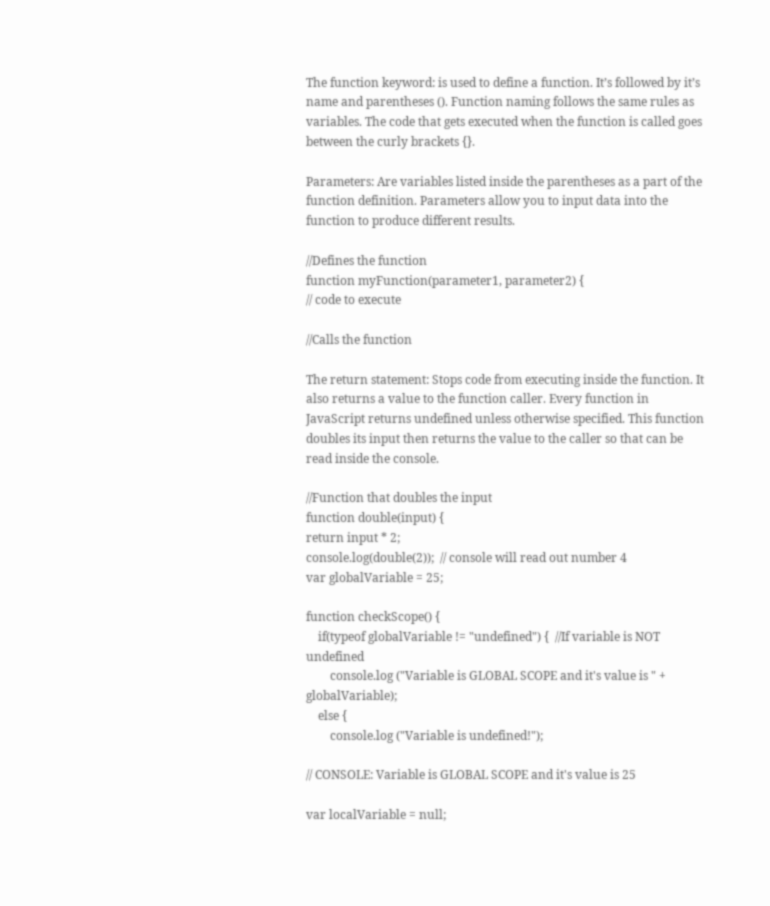The function keyword: is used to define a function. It’s followed by it’s name and parentheses (). Function naming follows the same rules as variables. The code that gets executed when the function is called goes between the curly brackets {}.

Parameters: Are variables listed inside the parentheses as a part of the function definition. Parameters allow you to input data into the function to produce different results.

//Defines the function
function myFunction(parameter1, parameter2) {
// code to execute

//Calls the function

The return statement: Stops code from executing inside the function. It also returns a value to the function caller. Every function in JavaScript returns undefined unless otherwise specified. This function doubles its input then returns the value to the caller so that can be read inside the console.

//Function that doubles the input
function double(input) {
return input * 2;
console.log(double(2));  // console will read out number 4
var globalVariable = 25;

function checkScope() {
    if(typeof globalVariable != "undefined") {  //If variable is NOT undefined
        console.log ("Variable is GLOBAL SCOPE and it's value is " + globalVariable);
    else {
        console.log ("Variable is undefined!");

// CONSOLE: Variable is GLOBAL SCOPE and it's value is 25

var localVariable = null;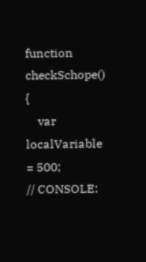function checkSchope() {
    var localVariable = 500;
// CONSOLE: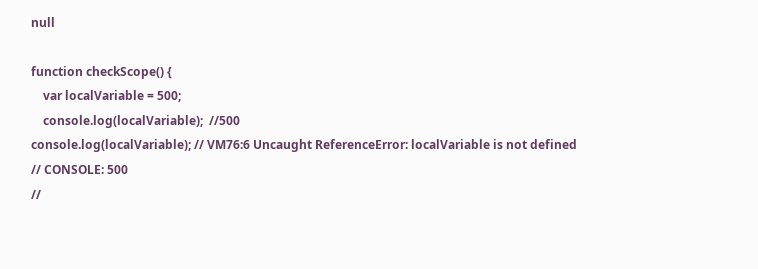null

function checkScope() {
    var localVariable = 500;
    console.log(localVariable);  //500
console.log(localVariable); // VM76:6 Uncaught ReferenceError: localVariable is not defined
// CONSOLE: 500
//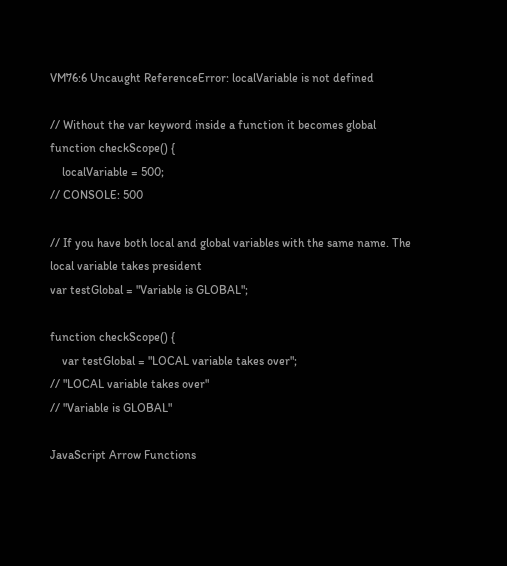VM76:6 Uncaught ReferenceError: localVariable is not defined

// Without the var keyword inside a function it becomes global
function checkScope() {
    localVariable = 500;
// CONSOLE: 500

// If you have both local and global variables with the same name. The local variable takes president
var testGlobal = "Variable is GLOBAL";

function checkScope() {
    var testGlobal = "LOCAL variable takes over";
// "LOCAL variable takes over"
// "Variable is GLOBAL"

JavaScript Arrow Functions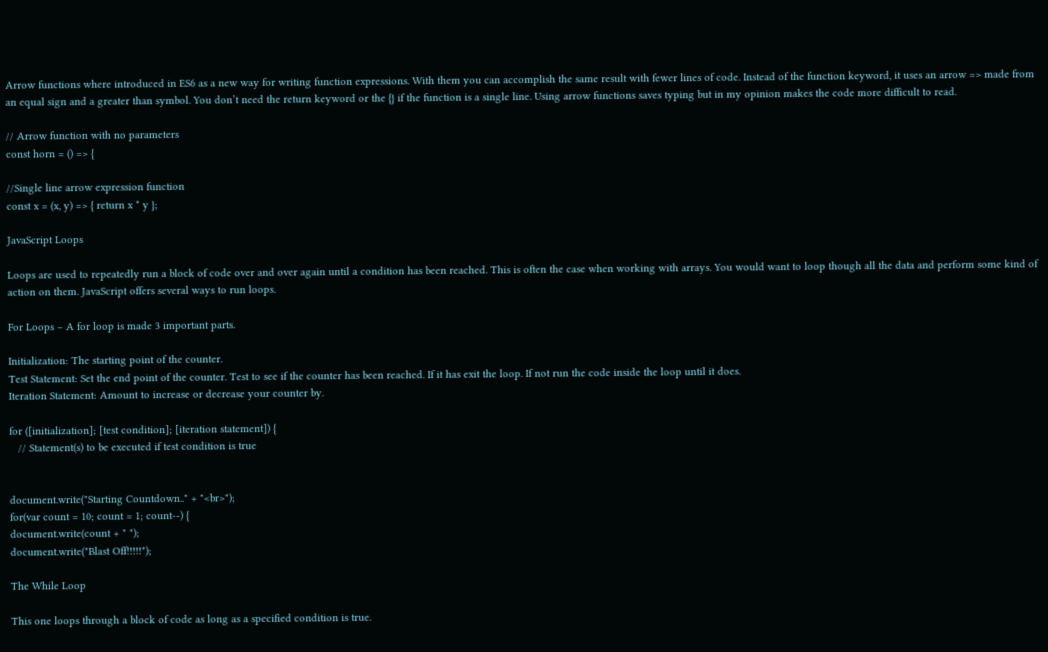Arrow functions where introduced in ES6 as a new way for writing function expressions. With them you can accomplish the same result with fewer lines of code. Instead of the function keyword, it uses an arrow => made from an equal sign and a greater than symbol. You don’t need the return keyword or the {} if the function is a single line. Using arrow functions saves typing but in my opinion makes the code more difficult to read.

// Arrow function with no parameters
const horn = () => {

//Single line arrow expression function
const x = (x, y) => { return x * y };

JavaScript Loops

Loops are used to repeatedly run a block of code over and over again until a condition has been reached. This is often the case when working with arrays. You would want to loop though all the data and perform some kind of action on them. JavaScript offers several ways to run loops.

For Loops – A for loop is made 3 important parts.

Initialization: The starting point of the counter.
Test Statement: Set the end point of the counter. Test to see if the counter has been reached. If it has exit the loop. If not run the code inside the loop until it does.
Iteration Statement: Amount to increase or decrease your counter by.

for ([initialization]; [test condition]; [iteration statement]) {
   // Statement(s) to be executed if test condition is true


document.write("Starting Countdown.." + "<br>");
for(var count = 10; count = 1; count--) {
document.write(count + " ");
document.write("Blast Off!!!!!");

The While Loop

This one loops through a block of code as long as a specified condition is true.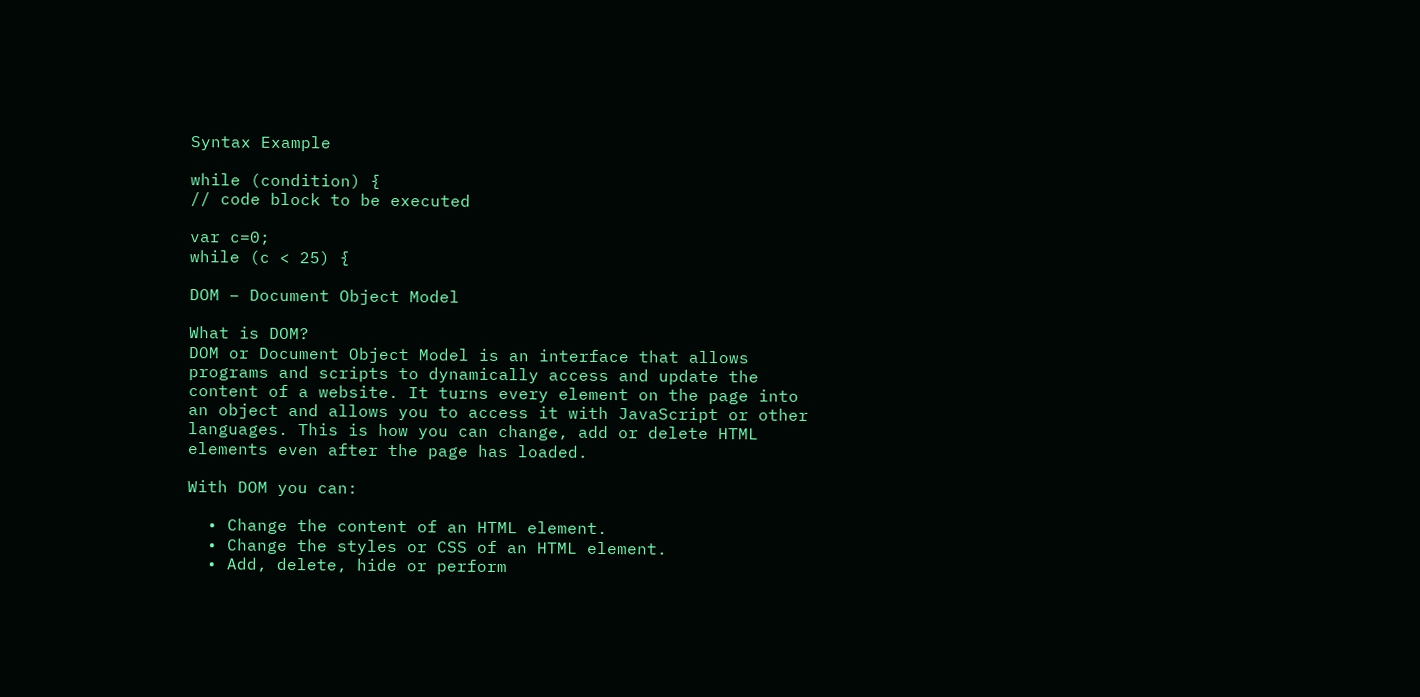Syntax Example

while (condition) {
// code block to be executed

var c=0;
while (c < 25) {

DOM – Document Object Model

What is DOM?
DOM or Document Object Model is an interface that allows programs and scripts to dynamically access and update the content of a website. It turns every element on the page into an object and allows you to access it with JavaScript or other languages. This is how you can change, add or delete HTML elements even after the page has loaded.

With DOM you can:

  • Change the content of an HTML element.
  • Change the styles or CSS of an HTML element.
  • Add, delete, hide or perform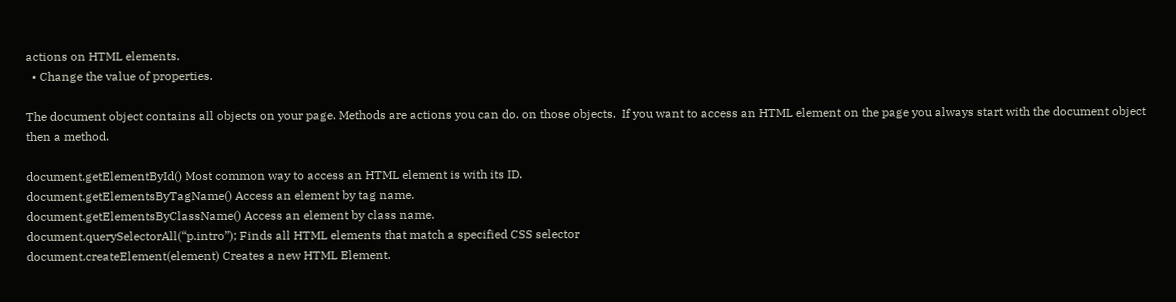actions on HTML elements.
  • Change the value of properties.

The document object contains all objects on your page. Methods are actions you can do. on those objects.  If you want to access an HTML element on the page you always start with the document object then a method.

document.getElementById() Most common way to access an HTML element is with its ID.
document.getElementsByTagName() Access an element by tag name.
document.getElementsByClassName() Access an element by class name.
document.querySelectorAll(“p.intro”); Finds all HTML elements that match a specified CSS selector
document.createElement(element) Creates a new HTML Element.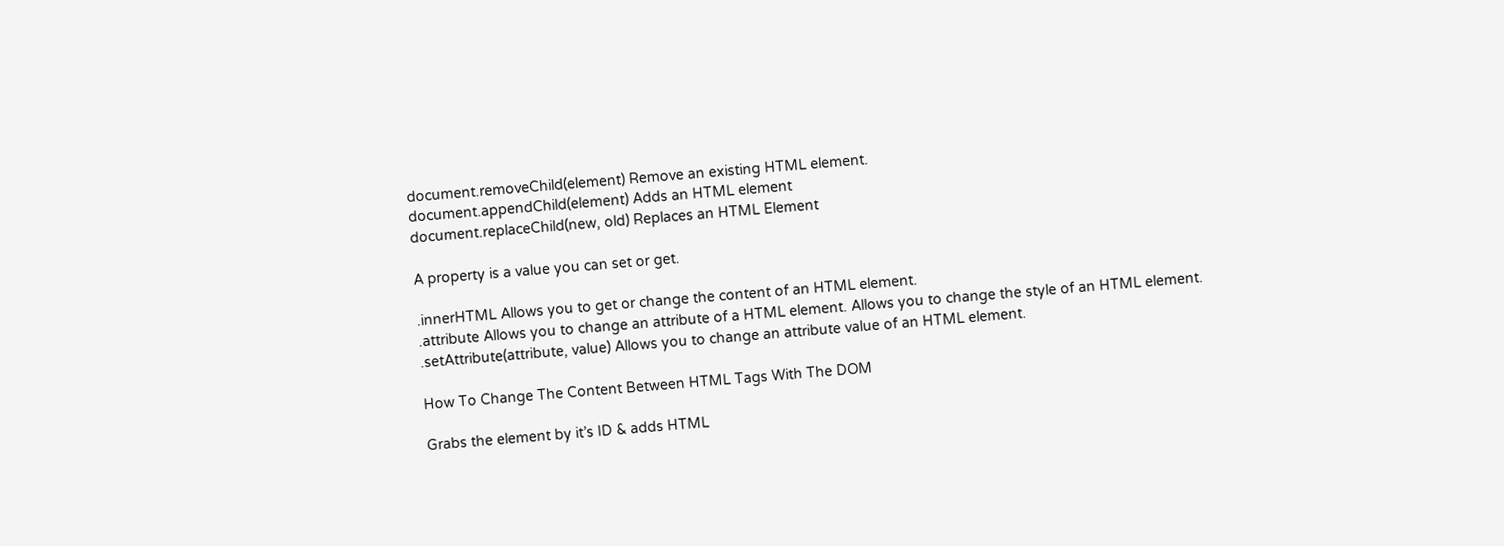document.removeChild(element) Remove an existing HTML element.
document.appendChild(element) Adds an HTML element
document.replaceChild(new, old) Replaces an HTML Element

A property is a value you can set or get.

.innerHTML Allows you to get or change the content of an HTML element.
.attribute Allows you to change an attribute of a HTML element. Allows you to change the style of an HTML element.
.setAttribute(attribute, value) Allows you to change an attribute value of an HTML element.

How To Change The Content Between HTML Tags With The DOM

Grabs the element by it’s ID & adds HTML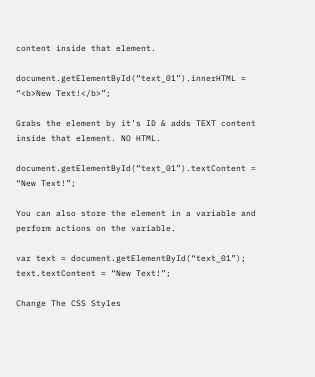content inside that element.

document.getElementById(“text_01”).innerHTML = “<b>New Text!</b>”;

Grabs the element by it’s ID & adds TEXT content inside that element. NO HTML.

document.getElementById(“text_01”).textContent = “New Text!”;

You can also store the element in a variable and perform actions on the variable.

var text = document.getElementById(“text_01”);
text.textContent = “New Text!”;

Change The CSS Styles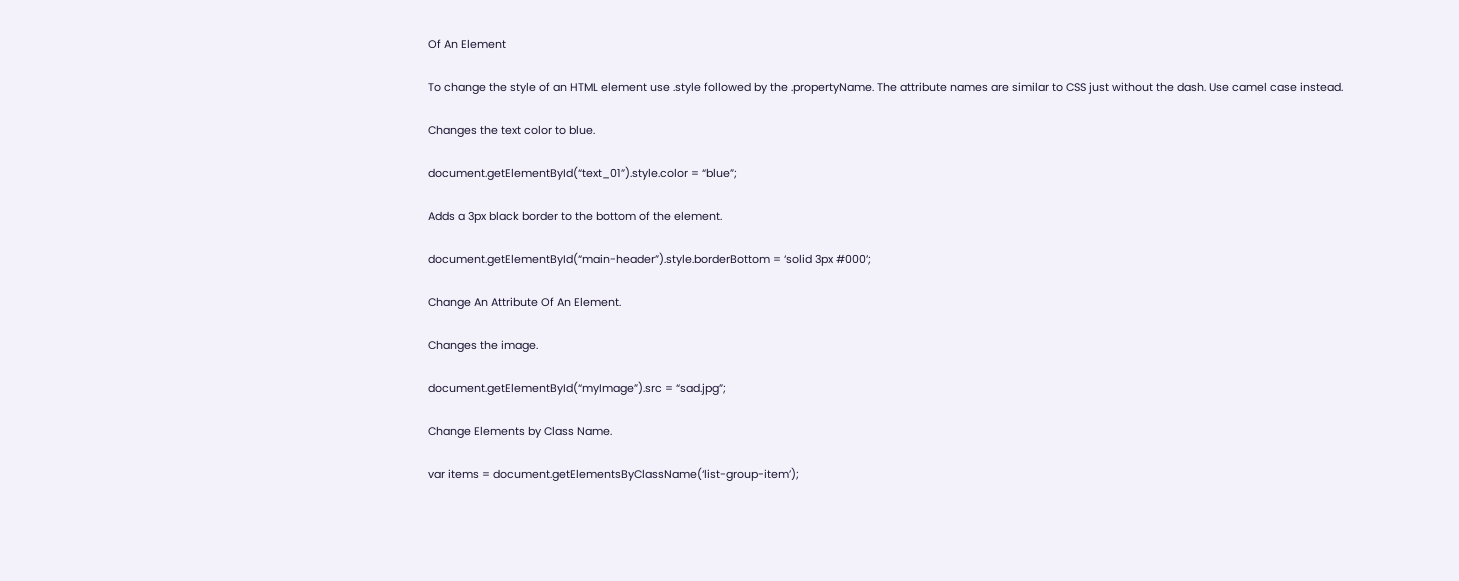Of An Element

To change the style of an HTML element use .style followed by the .propertyName. The attribute names are similar to CSS just without the dash. Use camel case instead.

Changes the text color to blue.

document.getElementById(“text_01”).style.color = “blue”;

Adds a 3px black border to the bottom of the element.

document.getElementById(“main-header”).style.borderBottom = ‘solid 3px #000’;

Change An Attribute Of An Element.

Changes the image.

document.getElementById(“myImage”).src = “sad.jpg”;

Change Elements by Class Name.

var items = document.getElementsByClassName(‘list-group-item’);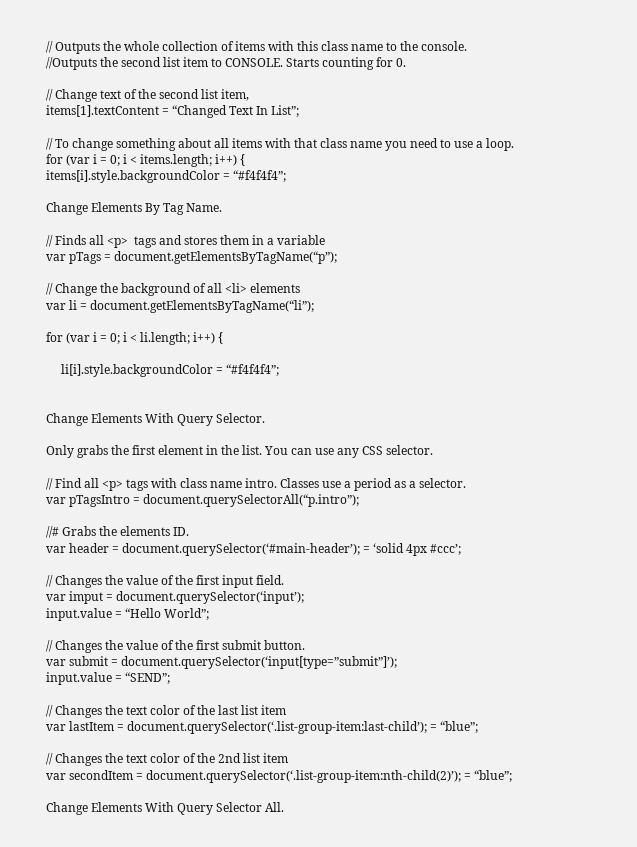// Outputs the whole collection of items with this class name to the console.
//Outputs the second list item to CONSOLE. Starts counting for 0.

// Change text of the second list item,
items[1].textContent = “Changed Text In List”;

// To change something about all items with that class name you need to use a loop.
for (var i = 0; i < items.length; i++) {
items[i].style.backgroundColor = “#f4f4f4”;

Change Elements By Tag Name.

// Finds all <p>  tags and stores them in a variable
var pTags = document.getElementsByTagName(“p”);

// Change the background of all <li> elements
var li = document.getElementsByTagName(“li”);

for (var i = 0; i < li.length; i++) {

     li[i].style.backgroundColor = “#f4f4f4”;


Change Elements With Query Selector.

Only grabs the first element in the list. You can use any CSS selector.

// Find all <p> tags with class name intro. Classes use a period as a selector.
var pTagsIntro = document.querySelectorAll(“p.intro”);

//# Grabs the elements ID.
var header = document.querySelector(‘#main-header’); = ‘solid 4px #ccc’;

// Changes the value of the first input field.
var imput = document.querySelector(‘input’);
input.value = “Hello World”;

// Changes the value of the first submit button.
var submit = document.querySelector(‘input[type=”submit”]’);
input.value = “SEND”;

// Changes the text color of the last list item
var lastItem = document.querySelector(‘.list-group-item:last-child’); = “blue”;

// Changes the text color of the 2nd list item
var secondItem = document.querySelector(‘.list-group-item:nth-child(2)’); = “blue”;

Change Elements With Query Selector All.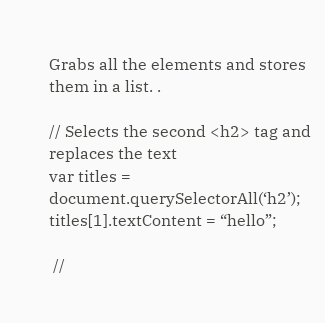Grabs all the elements and stores them in a list. .

// Selects the second <h2> tag and replaces the text
var titles = document.querySelectorAll(‘h2’);
titles[1].textContent = “hello”;

 //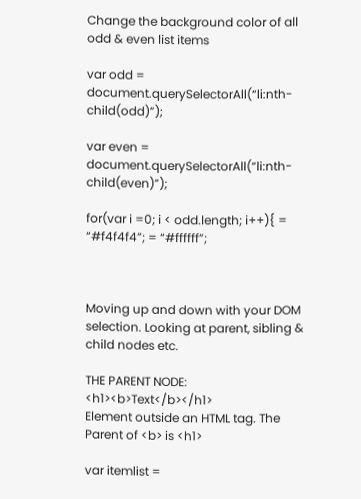Change the background color of all odd & even list items

var odd = document.querySelectorAll(“li:nth-child(odd)”);

var even = document.querySelectorAll(“li:nth-child(even)”);

for(var i =0; i < odd.length; i++){ = “#f4f4f4”; = “#ffffff”;



Moving up and down with your DOM selection. Looking at parent, sibling & child nodes etc.

THE PARENT NODE:  <h1><b>Text</b></h1>
Element outside an HTML tag. The Parent of <b> is <h1>

var itemlist =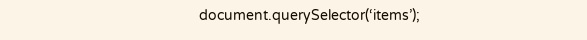document.querySelector(‘items’);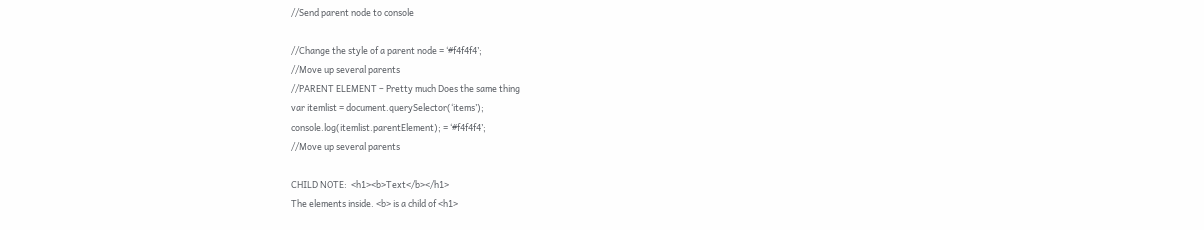//Send parent node to console

//Change the style of a parent node = ‘#f4f4f4’;
//Move up several parents
//PARENT ELEMENT – Pretty much Does the same thing
var itemlist = document.querySelector(‘items’);
console.log(itemlist.parentElement); = ‘#f4f4f4’;
//Move up several parents

CHILD NOTE:  <h1><b>Text</b></h1>
The elements inside. <b> is a child of <h1>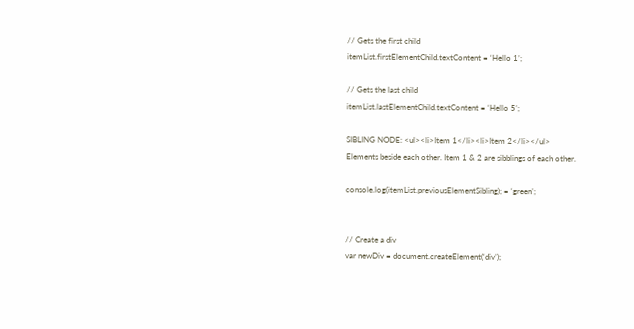// Gets the first child
itemList.firstElementChild.textContent = ‘Hello 1’;

// Gets the last child
itemList.lastElementChild.textContent = ‘Hello 5’;

SIBLING NODE: <ul><li>Item 1</li><li>Item 2</li></ul>
Elements beside each other. Item 1 & 2 are sibblings of each other.

console.log(itemList.previousElementSibling); = ‘green’;


// Create a div
var newDiv = document.createElement(‘div’);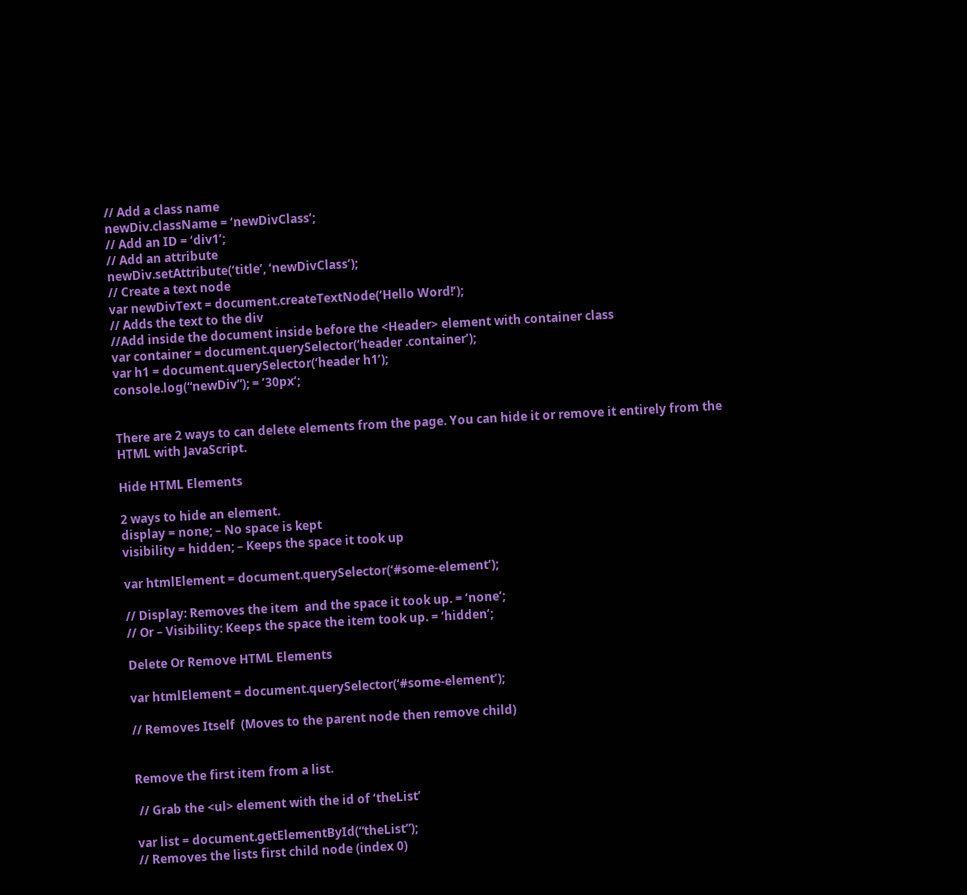// Add a class name
newDiv.className = ‘newDivClass’;
// Add an ID = ‘div1’;
// Add an attribute
newDiv.setAttribute(‘title’, ‘newDivClass’);
// Create a text node
var newDivText = document.createTextNode(‘Hello Word!’);
// Adds the text to the div
//Add inside the document inside before the <Header> element with container class
var container = document.querySelector(‘header .container’);
var h1 = document.querySelector(‘header h1’);
console.log(“newDiv”); = ’30px’;


There are 2 ways to can delete elements from the page. You can hide it or remove it entirely from the HTML with JavaScript.

Hide HTML Elements

2 ways to hide an element.
display = none; – No space is kept
visibility = hidden; – Keeps the space it took up

var htmlElement = document.querySelector(‘#some-element’);

// Display: Removes the item  and the space it took up. = ‘none’;
// Or – Visibility: Keeps the space the item took up. = ‘hidden’;

Delete Or Remove HTML Elements

var htmlElement = document.querySelector(‘#some-element’);

// Removes Itself  (Moves to the parent node then remove child)


Remove the first item from a list.

 // Grab the <ul> element with the id of ‘theList’

var list = document.getElementById(“theList”);
// Removes the lists first child node (index 0)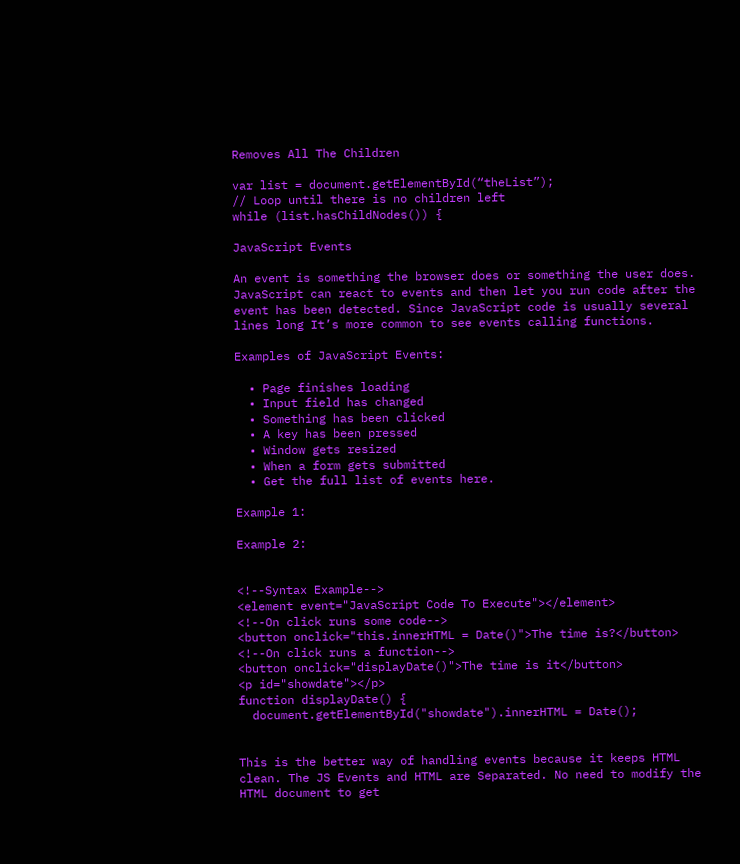Removes All The Children

var list = document.getElementById(“theList”);
// Loop until there is no children left
while (list.hasChildNodes()) {

JavaScript Events

An event is something the browser does or something the user does. JavaScript can react to events and then let you run code after the event has been detected. Since JavaScript code is usually several lines long It’s more common to see events calling functions.

Examples of JavaScript Events:

  • Page finishes loading
  • Input field has changed
  • Something has been clicked
  • A key has been pressed
  • Window gets resized
  • When a form gets submitted
  • Get the full list of events here.

Example 1:

Example 2:


<!--Syntax Example-->
<element event="JavaScript Code To Execute"></element>
<!--On click runs some code-->
<button onclick="this.innerHTML = Date()">The time is?</button>
<!--On click runs a function-->
<button onclick="displayDate()">The time is it</button>
<p id="showdate"></p>
function displayDate() {
  document.getElementById("showdate").innerHTML = Date();


This is the better way of handling events because it keeps HTML clean. The JS Events and HTML are Separated. No need to modify the HTML document to get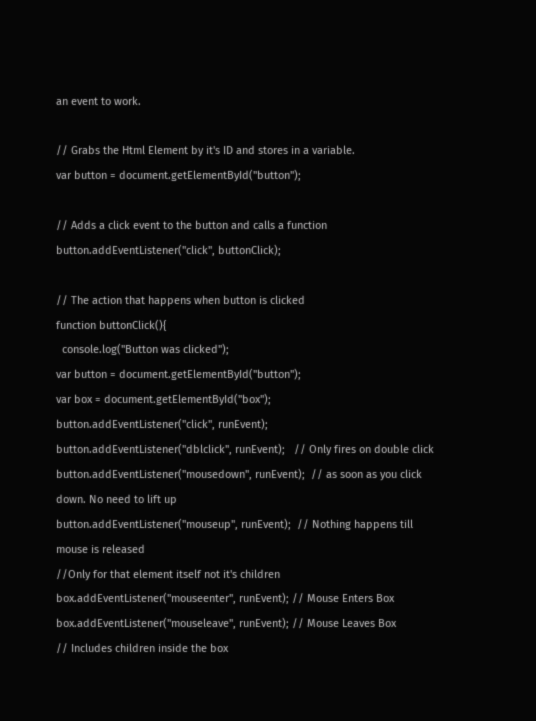an event to work.

// Grabs the Html Element by it's ID and stores in a variable.
var button = document.getElementById("button");

// Adds a click event to the button and calls a function
button.addEventListener("click", buttonClick);

// The action that happens when button is clicked
function buttonClick(){
  console.log("Button was clicked");
var button = document.getElementById("button");
var box = document.getElementById("box");
button.addEventListener("click", runEvent);
button.addEventListener("dblclick", runEvent);   // Only fires on double click
button.addEventListener("mousedown", runEvent);  // as soon as you click down. No need to lift up
button.addEventListener("mouseup", runEvent);  // Nothing happens till mouse is released
//Only for that element itself not it's children
box.addEventListener("mouseenter", runEvent); // Mouse Enters Box
box.addEventListener("mouseleave", runEvent); // Mouse Leaves Box
// Includes children inside the box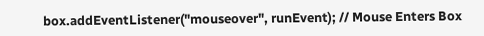box.addEventListener("mouseover", runEvent); // Mouse Enters Box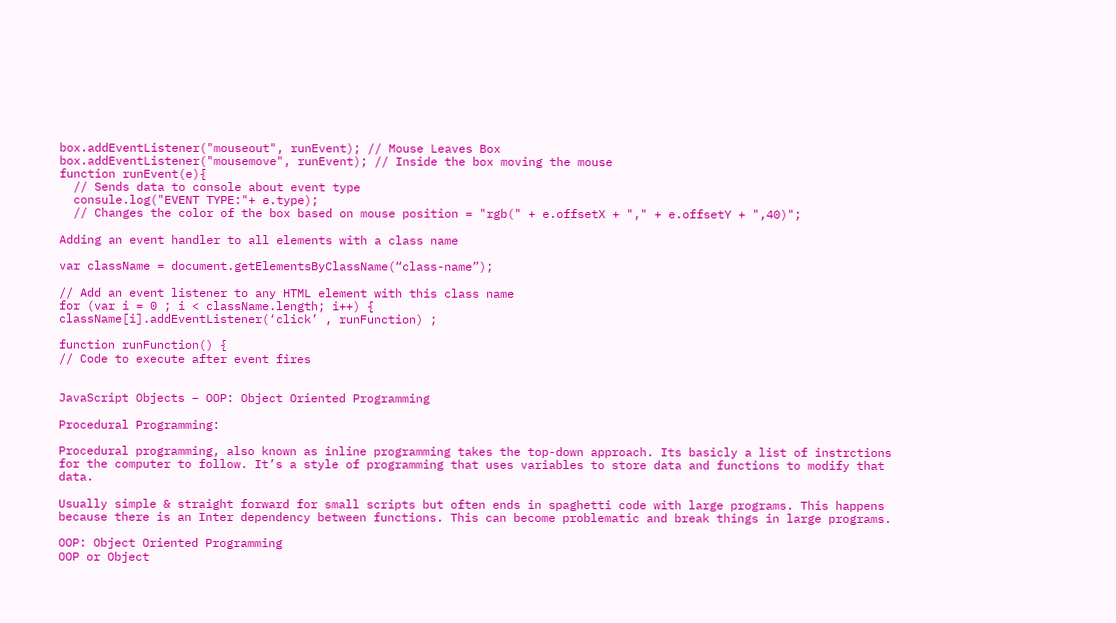box.addEventListener("mouseout", runEvent); // Mouse Leaves Box
box.addEventListener("mousemove", runEvent); // Inside the box moving the mouse
function runEvent(e){
  // Sends data to console about event type
  consule.log("EVENT TYPE:"+ e.type);
  // Changes the color of the box based on mouse position = "rgb(" + e.offsetX + "," + e.offsetY + ",40)";

Adding an event handler to all elements with a class name

var className = document.getElementsByClassName(“class-name”);

// Add an event listener to any HTML element with this class name
for (var i = 0 ; i < className.length; i++) {
className[i].addEventListener(‘click’ , runFunction) ;

function runFunction() {
// Code to execute after event fires


JavaScript Objects – OOP: Object Oriented Programming

Procedural Programming:

Procedural programming, also known as inline programming takes the top-down approach. Its basicly a list of instrctions for the computer to follow. It’s a style of programming that uses variables to store data and functions to modify that data.

Usually simple & straight forward for small scripts but often ends in spaghetti code with large programs. This happens because there is an Inter dependency between functions. This can become problematic and break things in large programs.

OOP: Object Oriented Programming
OOP or Object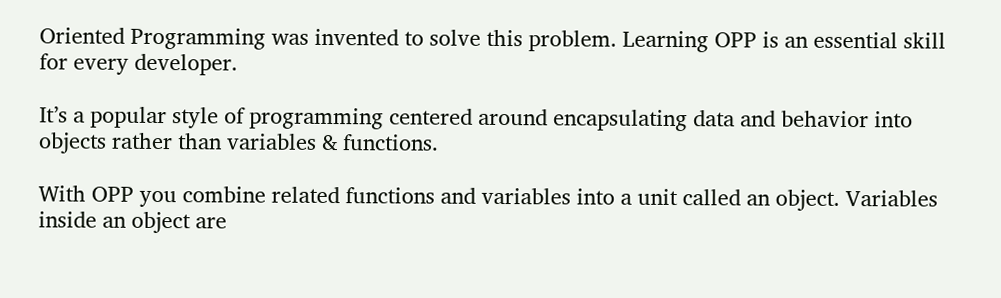Oriented Programming was invented to solve this problem. Learning OPP is an essential skill for every developer.

It’s a popular style of programming centered around encapsulating data and behavior into objects rather than variables & functions.

With OPP you combine related functions and variables into a unit called an object. Variables inside an object are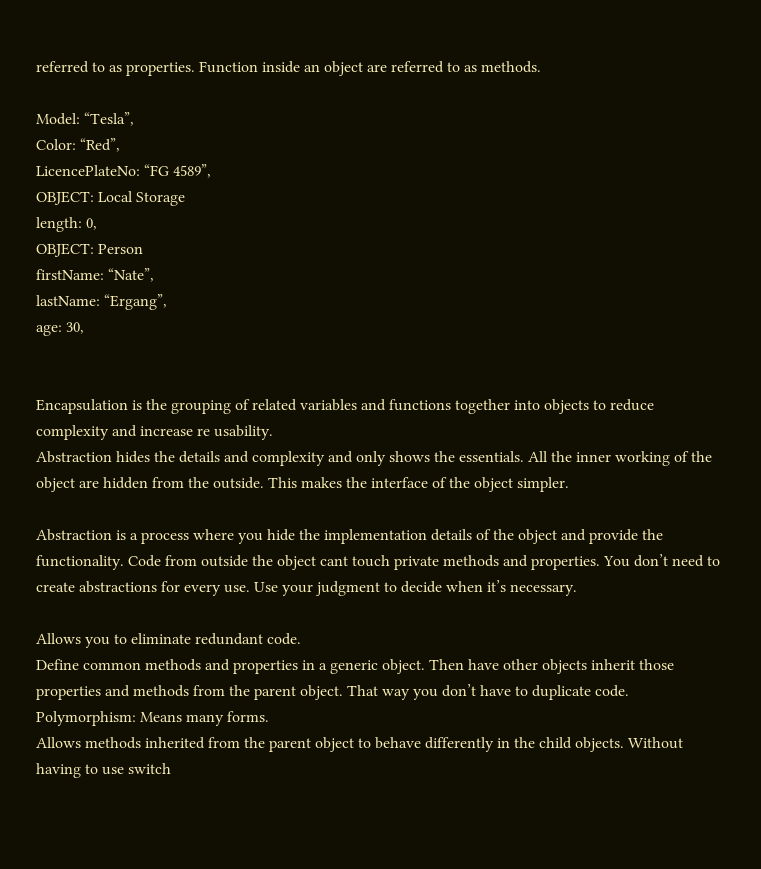referred to as properties. Function inside an object are referred to as methods.

Model: “Tesla”,
Color: “Red”,
LicencePlateNo: “FG 4589”,
OBJECT: Local Storage
length: 0,
OBJECT: Person
firstName: “Nate”,
lastName: “Ergang”,
age: 30,


Encapsulation is the grouping of related variables and functions together into objects to reduce complexity and increase re usability.
Abstraction hides the details and complexity and only shows the essentials. All the inner working of the object are hidden from the outside. This makes the interface of the object simpler.

Abstraction is a process where you hide the implementation details of the object and provide the functionality. Code from outside the object cant touch private methods and properties. You don’t need to create abstractions for every use. Use your judgment to decide when it’s necessary.

Allows you to eliminate redundant code.
Define common methods and properties in a generic object. Then have other objects inherit those properties and methods from the parent object. That way you don’t have to duplicate code.
Polymorphism: Means many forms.
Allows methods inherited from the parent object to behave differently in the child objects. Without having to use switch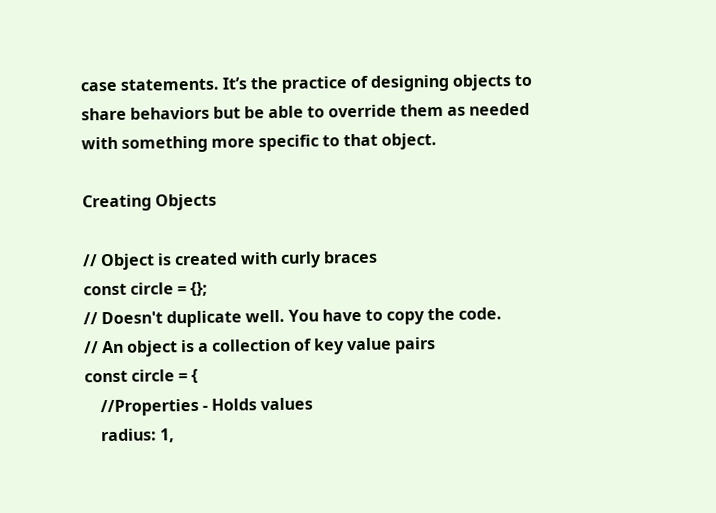case statements. It’s the practice of designing objects to share behaviors but be able to override them as needed with something more specific to that object.

Creating Objects

// Object is created with curly braces
const circle = {};
// Doesn't duplicate well. You have to copy the code.
// An object is a collection of key value pairs
const circle = {
    //Properties - Holds values
    radius: 1,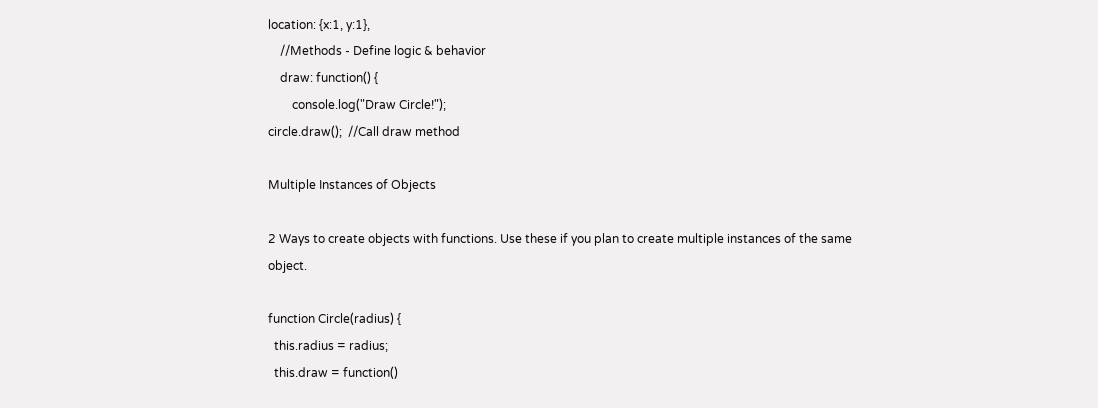location: {x:1, y:1},
    //Methods - Define logic & behavior
    draw: function() {
        console.log("Draw Circle!");
circle.draw();  //Call draw method

Multiple Instances of Objects

2 Ways to create objects with functions. Use these if you plan to create multiple instances of the same object.

function Circle(radius) {
  this.radius = radius;
  this.draw = function()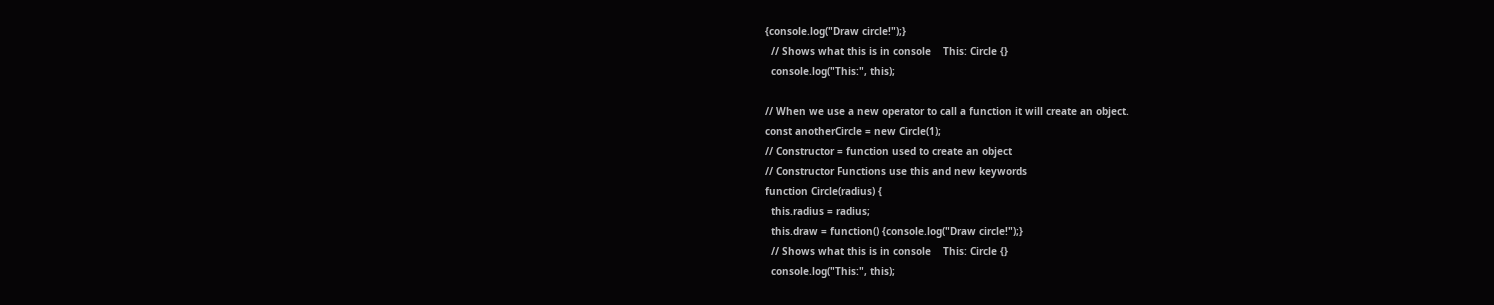{console.log("Draw circle!");}
  // Shows what this is in console    This: Circle {}
  console.log("This:", this);

// When we use a new operator to call a function it will create an object.
const anotherCircle = new Circle(1);
// Constructor = function used to create an object
// Constructor Functions use this and new keywords
function Circle(radius) {
  this.radius = radius;
  this.draw = function() {console.log("Draw circle!");}
  // Shows what this is in console    This: Circle {}
  console.log("This:", this);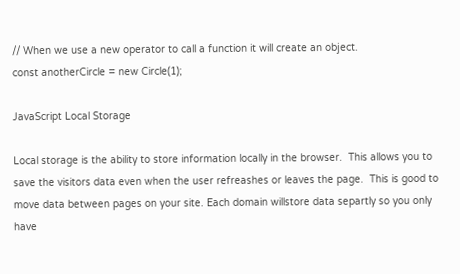// When we use a new operator to call a function it will create an object.
const anotherCircle = new Circle(1);

JavaScript Local Storage

Local storage is the ability to store information locally in the browser.  This allows you to save the visitors data even when the user refreashes or leaves the page.  This is good to move data between pages on your site. Each domain willstore data separtly so you only have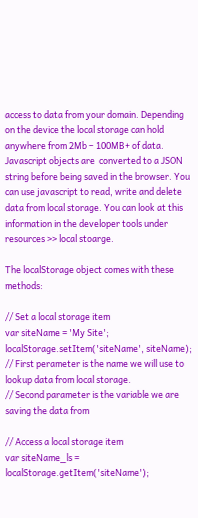access to data from your domain. Depending on the device the local storage can hold anywhere from 2Mb – 100MB+ of data. Javascript objects are  converted to a JSON string before being saved in the browser. You can use javascript to read, write and delete data from local storage. You can look at this information in the developer tools under resources >> local stoarge.

The localStorage object comes with these methods:

// Set a local storage item
var siteName = 'My Site';
localStorage.setItem('siteName', siteName);
// First perameter is the name we will use to lookup data from local storage.
// Second parameter is the variable we are saving the data from

// Access a local storage item
var siteName_ls = localStorage.getItem('siteName');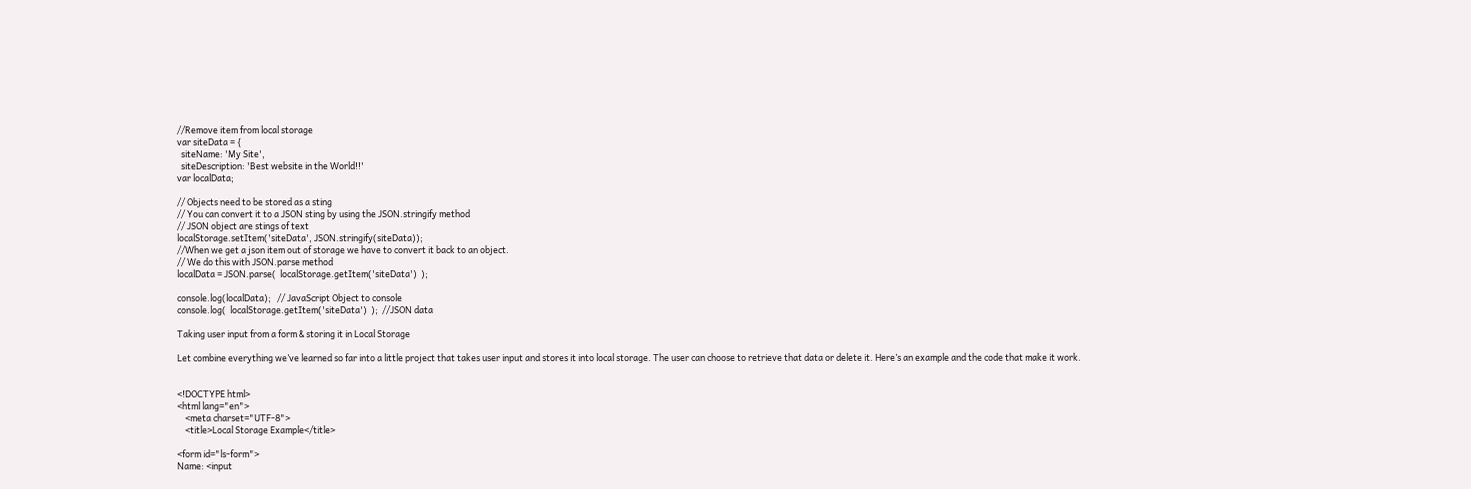//Remove item from local storage
var siteData = {
  siteName: 'My Site',
  siteDescription: 'Best website in the World!!'
var localData;

// Objects need to be stored as a sting
// You can convert it to a JSON sting by using the JSON.stringify method
// JSON object are stings of text
localStorage.setItem('siteData', JSON.stringify(siteData));
//When we get a json item out of storage we have to convert it back to an object.
// We do this with JSON.parse method
localData = JSON.parse(  localStorage.getItem('siteData')  );

console.log(localData);   // JavaScript Object to console
console.log(  localStorage.getItem('siteData')  );  //JSON data

Taking user input from a form & storing it in Local Storage

Let combine everything we’ve learned so far into a little project that takes user input and stores it into local storage. The user can choose to retrieve that data or delete it. Here’s an example and the code that make it work.


<!DOCTYPE html>
<html lang="en">
    <meta charset="UTF-8">
    <title>Local Storage Example</title>

<form id="ls-form">
Name: <input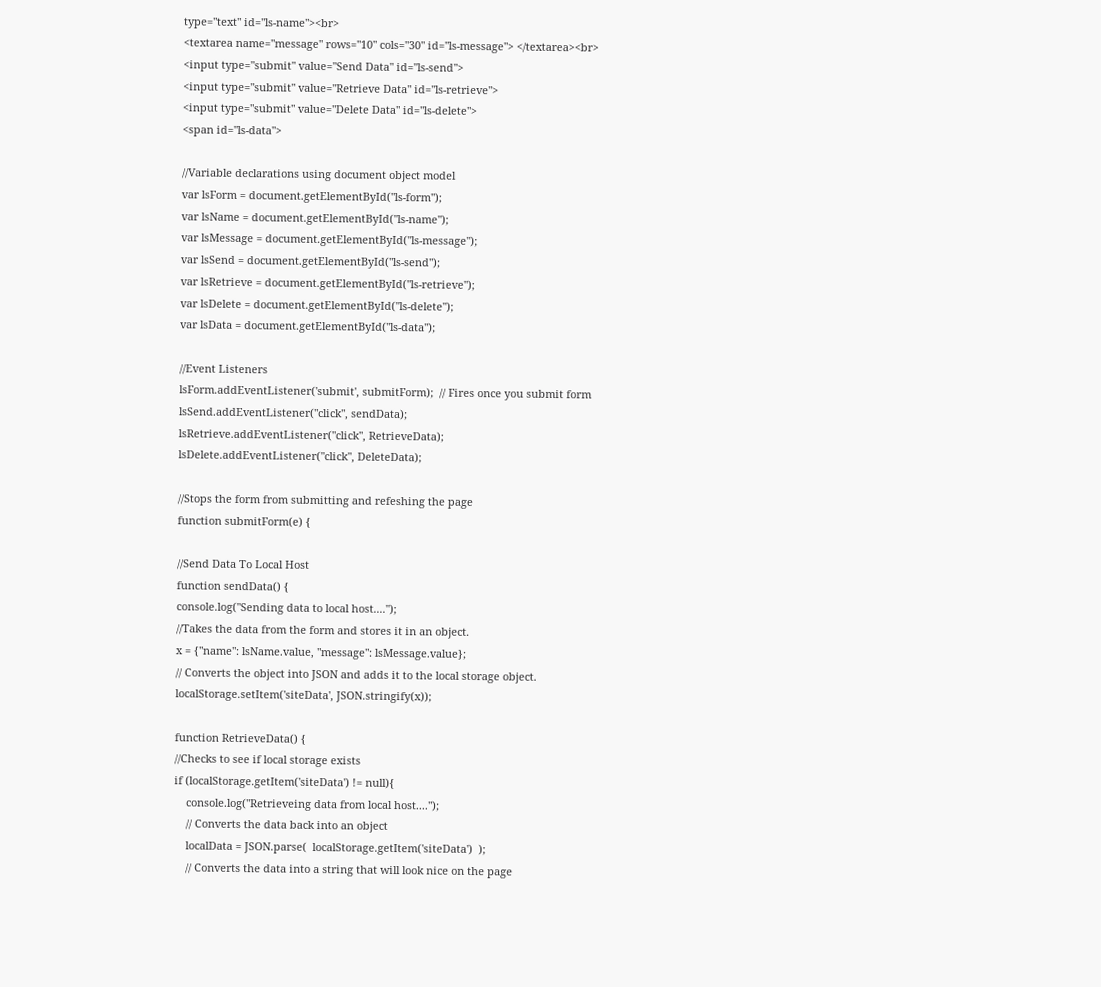type="text" id="ls-name"><br>
<textarea name="message" rows="10" cols="30" id="ls-message"> </textarea><br>
<input type="submit" value="Send Data" id="ls-send">
<input type="submit" value="Retrieve Data" id="ls-retrieve">
<input type="submit" value="Delete Data" id="ls-delete">
<span id="ls-data">

//Variable declarations using document object model
var lsForm = document.getElementById("ls-form");
var lsName = document.getElementById("ls-name");
var lsMessage = document.getElementById("ls-message");
var lsSend = document.getElementById("ls-send");
var lsRetrieve = document.getElementById("ls-retrieve");
var lsDelete = document.getElementById("ls-delete");
var lsData = document.getElementById("ls-data");

//Event Listeners
lsForm.addEventListener('submit', submitForm);  // Fires once you submit form
lsSend.addEventListener("click", sendData);
lsRetrieve.addEventListener("click", RetrieveData);
lsDelete.addEventListener("click", DeleteData);

//Stops the form from submitting and refeshing the page
function submitForm(e) {

//Send Data To Local Host
function sendData() {
console.log("Sending data to local host....");
//Takes the data from the form and stores it in an object.
x = {"name": lsName.value, "message": lsMessage.value};
// Converts the object into JSON and adds it to the local storage object.
localStorage.setItem('siteData', JSON.stringify(x));

function RetrieveData() {
//Checks to see if local storage exists
if (localStorage.getItem('siteData') != null){
    console.log("Retrieveing data from local host....");
    // Converts the data back into an object
    localData = JSON.parse(  localStorage.getItem('siteData')  );
    // Converts the data into a string that will look nice on the page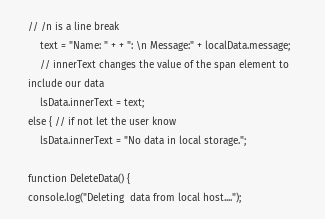// /n is a line break
    text = "Name: " + + ": \n Message:" + localData.message;
    // innerText changes the value of the span element to include our data
    lsData.innerText = text;
else { // if not let the user know
    lsData.innerText = "No data in local storage.";

function DeleteData() {
console.log("Deleting  data from local host....");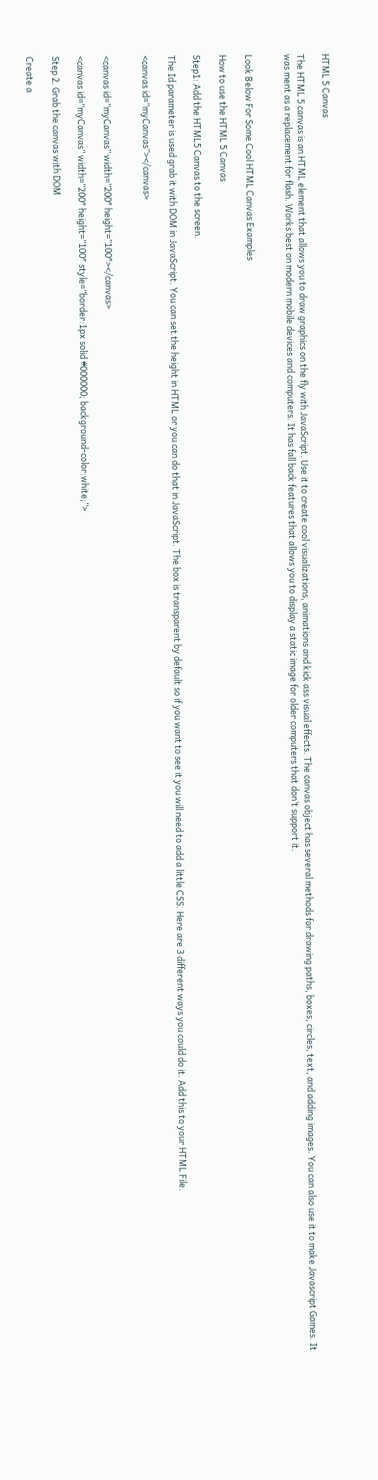HTML 5 Canvas

The HTML 5 canvas is an HTML element that allows you to draw graphics on the fly with JavaScript. Use it to create cool visualizations, animations and kick ass visual effects. The canvas object has several methods for drawing paths, boxes, circles, text, and adding images. You can also use it to make Javascript Games. It was ment as a replacement for flash. Works best on modern mobile devices and computers. It has fall back features that allows you to display a static image for older computers that don’t support it.


Look Below For Some Cool HTML Canvas Examples

How to use the HTML 5 Canvas

Step1: Add the HTML5 Canvas to the screen.

The Id parameter is used grab it with DOM in JavaScript. You can set the height in HTML or you can do that in JavaScript. The box is transparent by default so if you want to see it you will need to add a little CSS. Here are 3 different ways you could do it. Add this to your HTML File.

<canvas id=”myCanvas”></canvas>


<canvas id=”myCanvas” width=”200″ height=”100″></canvas>

<canvas id=”myCanvas” width=”200″ height=”100″ style=”border:1px solid #000000; background-color:white;”>

Step 2. Grab the canvas with DOM

Create a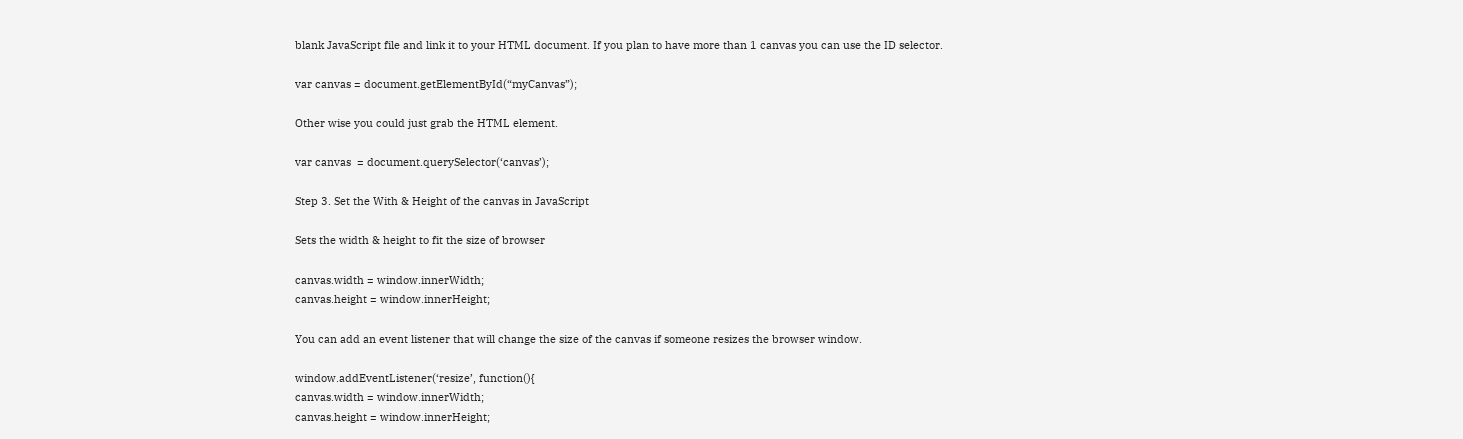blank JavaScript file and link it to your HTML document. If you plan to have more than 1 canvas you can use the ID selector.

var canvas = document.getElementById(“myCanvas”);

Other wise you could just grab the HTML element.

var canvas  = document.querySelector(‘canvas’);

Step 3. Set the With & Height of the canvas in JavaScript

Sets the width & height to fit the size of browser

canvas.width = window.innerWidth;
canvas.height = window.innerHeight;

You can add an event listener that will change the size of the canvas if someone resizes the browser window.

window.addEventListener(‘resize’, function(){
canvas.width = window.innerWidth;
canvas.height = window.innerHeight;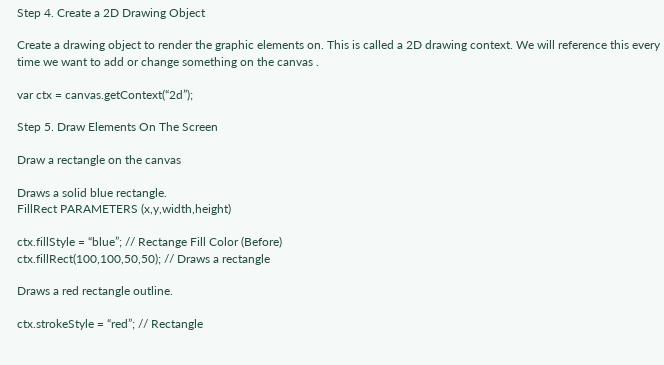Step 4. Create a 2D Drawing Object

Create a drawing object to render the graphic elements on. This is called a 2D drawing context. We will reference this every time we want to add or change something on the canvas .

var ctx = canvas.getContext(“2d”);

Step 5. Draw Elements On The Screen

Draw a rectangle on the canvas

Draws a solid blue rectangle.
FillRect PARAMETERS (x,y,width,height)

ctx.fillStyle = “blue”; // Rectange Fill Color (Before)
ctx.fillRect(100,100,50,50); // Draws a rectangle

Draws a red rectangle outline.

ctx.strokeStyle = “red”; // Rectangle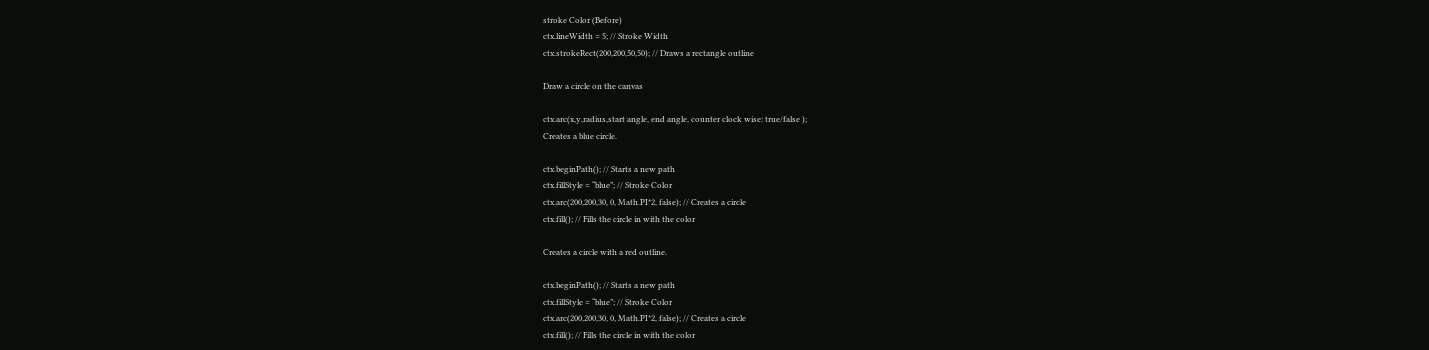stroke Color (Before)
ctx.lineWidth = 5; // Stroke Width
ctx.strokeRect(200,200,50,50); // Draws a rectangle outline

Draw a circle on the canvas

ctx.arc(x,y,radius,start angle, end angle, counter clock wise: true/false );
Creates a blue circle.

ctx.beginPath(); // Starts a new path
ctx.fillStyle = “blue”; // Stroke Color
ctx.arc(200,200,30, 0, Math.PI*2, false); // Creates a circle
ctx.fill(); // Fills the circle in with the color

Creates a circle with a red outline.

ctx.beginPath(); // Starts a new path
ctx.fillStyle = “blue”; // Stroke Color
ctx.arc(200,200,30, 0, Math.PI*2, false); // Creates a circle
ctx.fill(); // Fills the circle in with the color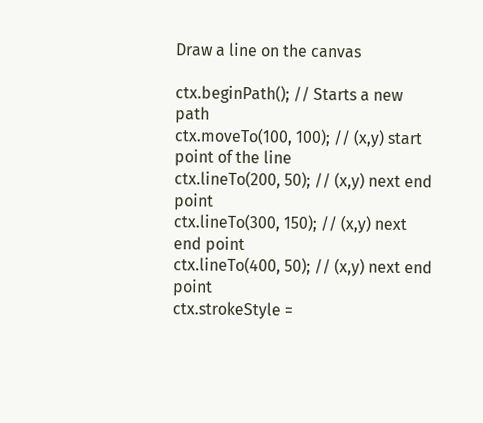Draw a line on the canvas

ctx.beginPath(); // Starts a new path
ctx.moveTo(100, 100); // (x,y) start point of the line
ctx.lineTo(200, 50); // (x,y) next end point
ctx.lineTo(300, 150); // (x,y) next end point
ctx.lineTo(400, 50); // (x,y) next end point
ctx.strokeStyle =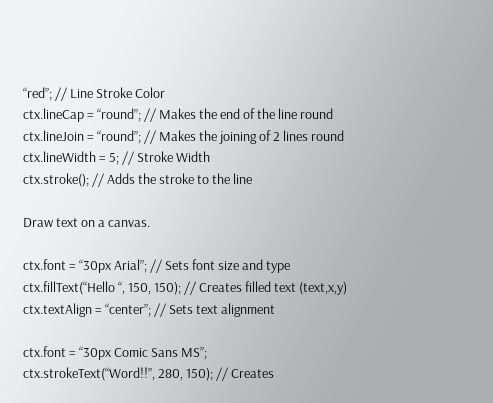“red”; // Line Stroke Color
ctx.lineCap = “round”; // Makes the end of the line round
ctx.lineJoin = “round”; // Makes the joining of 2 lines round
ctx.lineWidth = 5; // Stroke Width
ctx.stroke(); // Adds the stroke to the line

Draw text on a canvas.

ctx.font = “30px Arial”; // Sets font size and type
ctx.fillText(“Hello “, 150, 150); // Creates filled text (text,x,y)
ctx.textAlign = “center”; // Sets text alignment

ctx.font = “30px Comic Sans MS”;
ctx.strokeText(“Word!!”, 280, 150); // Creates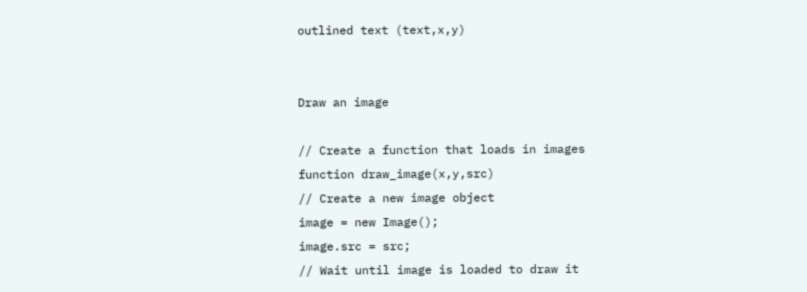outlined text (text,x,y)


Draw an image

// Create a function that loads in images
function draw_image(x,y,src)
// Create a new image object
image = new Image();
image.src = src;
// Wait until image is loaded to draw it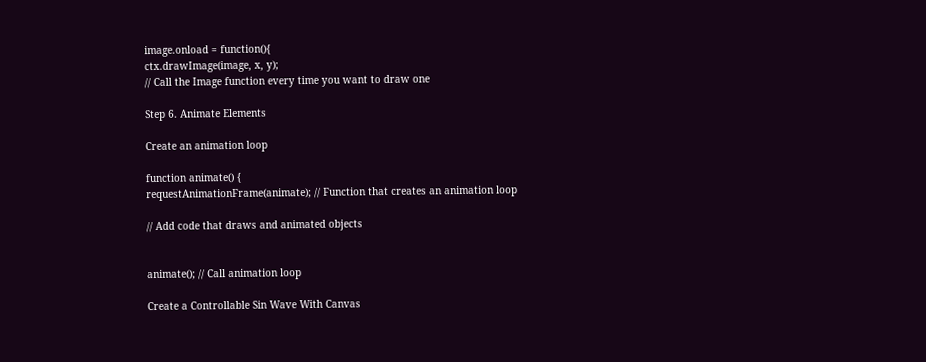image.onload = function(){
ctx.drawImage(image, x, y);
// Call the Image function every time you want to draw one

Step 6. Animate Elements

Create an animation loop

function animate() {
requestAnimationFrame(animate); // Function that creates an animation loop

// Add code that draws and animated objects


animate(); // Call animation loop

Create a Controllable Sin Wave With Canvas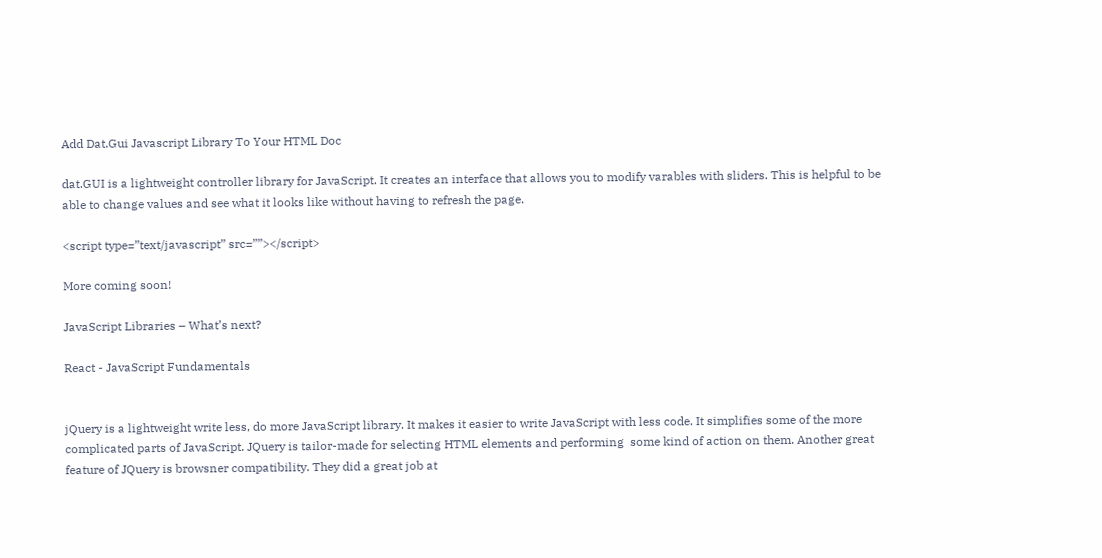Add Dat.Gui Javascript Library To Your HTML Doc

dat.GUI is a lightweight controller library for JavaScript. It creates an interface that allows you to modify varables with sliders. This is helpful to be able to change values and see what it looks like without having to refresh the page.

<script type=”text/javascript” src=””></script>

More coming soon!

JavaScript Libraries – What’s next?

React - JavaScript Fundamentals


jQuery is a lightweight write less, do more JavaScript library. It makes it easier to write JavaScript with less code. It simplifies some of the more complicated parts of JavaScript. JQuery is tailor-made for selecting HTML elements and performing  some kind of action on them. Another great feature of JQuery is browsner compatibility. They did a great job at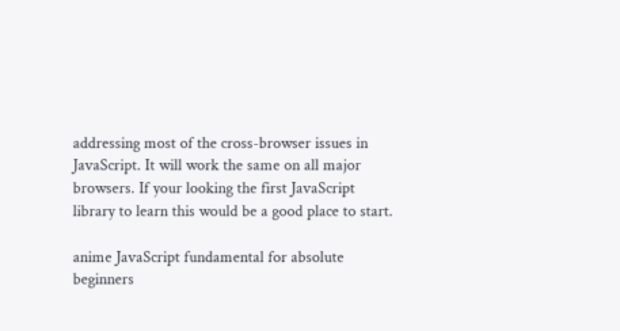addressing most of the cross-browser issues in JavaScript. It will work the same on all major browsers. If your looking the first JavaScript library to learn this would be a good place to start.

anime JavaScript fundamental for absolute beginners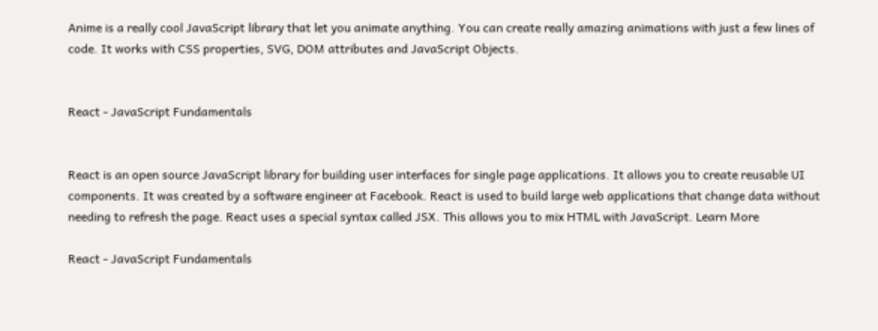Anime is a really cool JavaScript library that let you animate anything. You can create really amazing animations with just a few lines of code. It works with CSS properties, SVG, DOM attributes and JavaScript Objects.


React - JavaScript Fundamentals


React is an open source JavaScript library for building user interfaces for single page applications. It allows you to create reusable UI components. It was created by a software engineer at Facebook. React is used to build large web applications that change data without needing to refresh the page. React uses a special syntax called JSX. This allows you to mix HTML with JavaScript. Learn More

React - JavaScript Fundamentals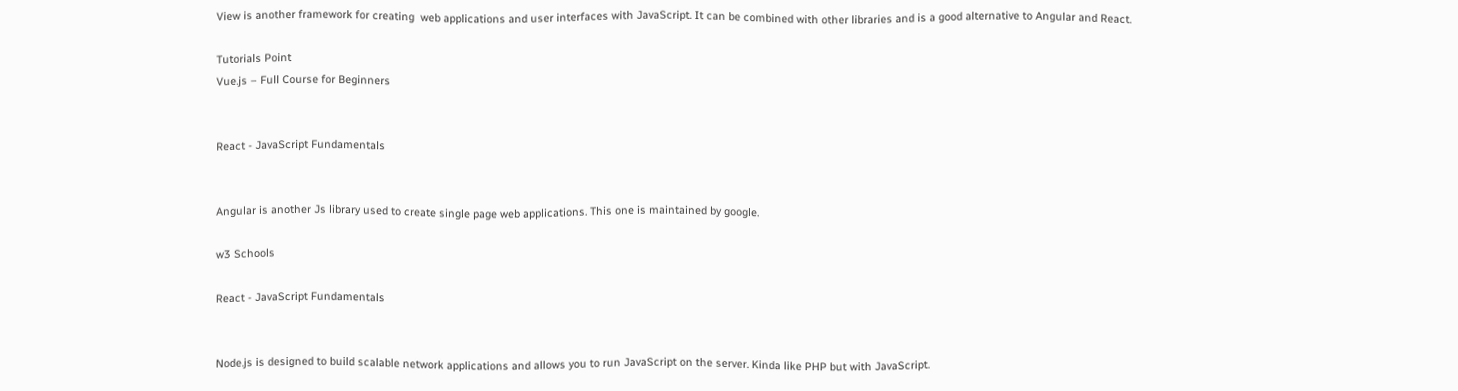View is another framework for creating  web applications and user interfaces with JavaScript. It can be combined with other libraries and is a good alternative to Angular and React.

Tutorials Point
Vue.js – Full Course for Beginners


React - JavaScript Fundamentals


Angular is another Js library used to create single page web applications. This one is maintained by google.

w3 Schools

React - JavaScript Fundamentals


Node.js is designed to build scalable network applications and allows you to run JavaScript on the server. Kinda like PHP but with JavaScript.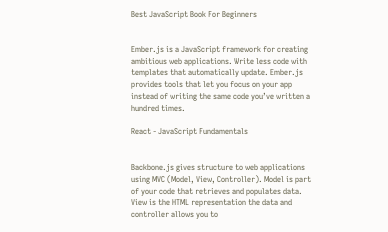Best JavaScript Book For Beginners


Ember.js is a JavaScript framework for creating ambitious web applications. Write less code with templates that automatically update. Ember.js provides tools that let you focus on your app instead of writing the same code you’ve written a hundred times.

React - JavaScript Fundamentals


Backbone.js gives structure to web applications using MVC (Model, View, Controller). Model is part of your code that retrieves and populates data. View is the HTML representation the data and controller allows you to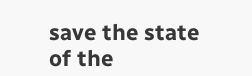save the state of the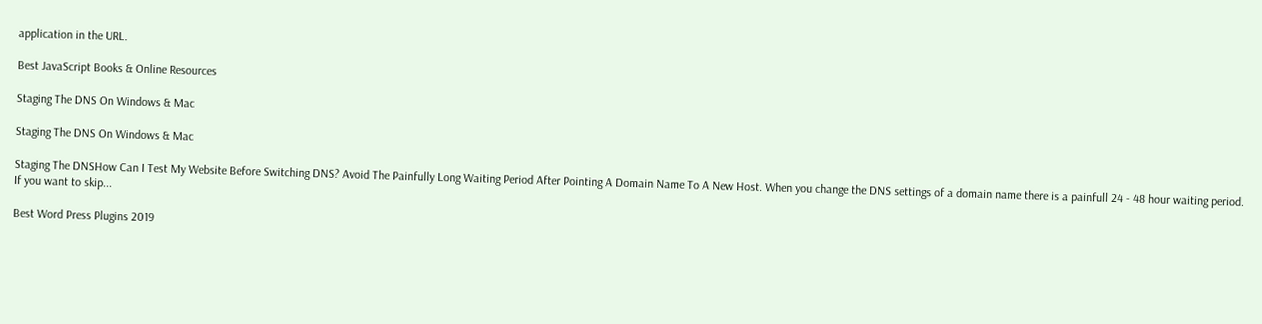application in the URL.

Best JavaScript Books & Online Resources

Staging The DNS On Windows & Mac

Staging The DNS On Windows & Mac

Staging The DNSHow Can I Test My Website Before Switching DNS? Avoid The Painfully Long Waiting Period After Pointing A Domain Name To A New Host. When you change the DNS settings of a domain name there is a painfull 24 - 48 hour waiting period. If you want to skip...

Best Word Press Plugins 2019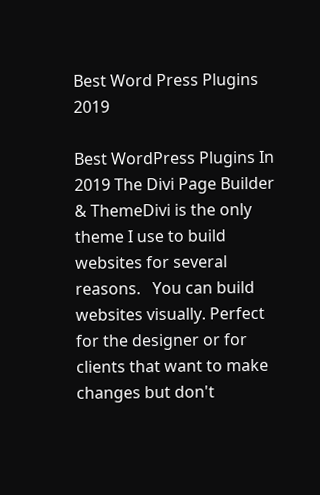Best Word Press Plugins 2019

Best WordPress Plugins In 2019 The Divi Page Builder & ThemeDivi is the only theme I use to build websites for several reasons.   You can build websites visually. Perfect for the designer or for clients that want to make changes but don't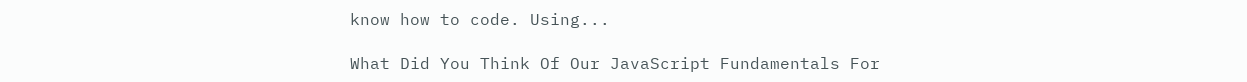know how to code. Using...

What Did You Think Of Our JavaScript Fundamentals For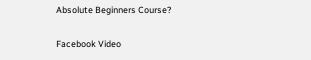Absolute Beginners Course?

Facebook Video